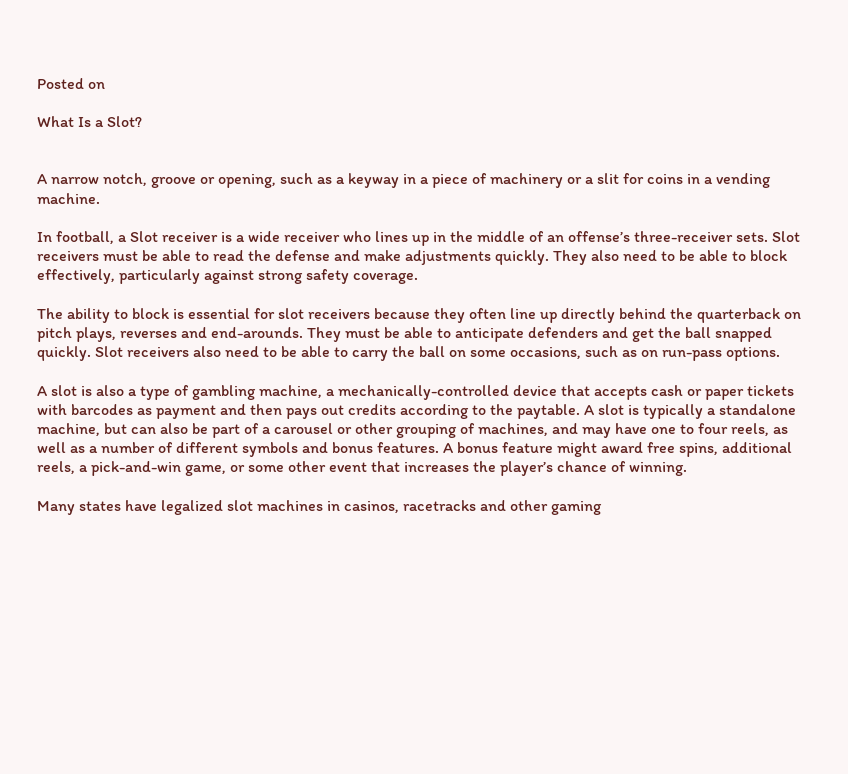Posted on

What Is a Slot?


A narrow notch, groove or opening, such as a keyway in a piece of machinery or a slit for coins in a vending machine.

In football, a Slot receiver is a wide receiver who lines up in the middle of an offense’s three-receiver sets. Slot receivers must be able to read the defense and make adjustments quickly. They also need to be able to block effectively, particularly against strong safety coverage.

The ability to block is essential for slot receivers because they often line up directly behind the quarterback on pitch plays, reverses and end-arounds. They must be able to anticipate defenders and get the ball snapped quickly. Slot receivers also need to be able to carry the ball on some occasions, such as on run-pass options.

A slot is also a type of gambling machine, a mechanically-controlled device that accepts cash or paper tickets with barcodes as payment and then pays out credits according to the paytable. A slot is typically a standalone machine, but can also be part of a carousel or other grouping of machines, and may have one to four reels, as well as a number of different symbols and bonus features. A bonus feature might award free spins, additional reels, a pick-and-win game, or some other event that increases the player’s chance of winning.

Many states have legalized slot machines in casinos, racetracks and other gaming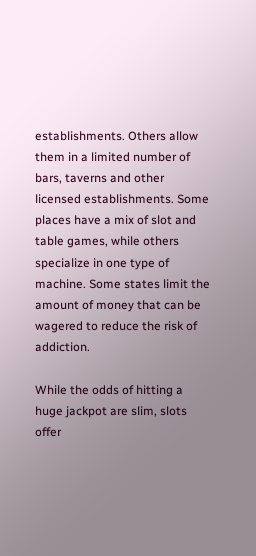establishments. Others allow them in a limited number of bars, taverns and other licensed establishments. Some places have a mix of slot and table games, while others specialize in one type of machine. Some states limit the amount of money that can be wagered to reduce the risk of addiction.

While the odds of hitting a huge jackpot are slim, slots offer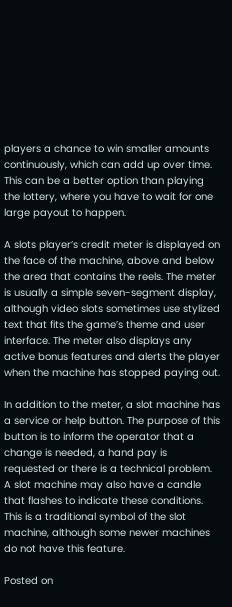players a chance to win smaller amounts continuously, which can add up over time. This can be a better option than playing the lottery, where you have to wait for one large payout to happen.

A slots player’s credit meter is displayed on the face of the machine, above and below the area that contains the reels. The meter is usually a simple seven-segment display, although video slots sometimes use stylized text that fits the game’s theme and user interface. The meter also displays any active bonus features and alerts the player when the machine has stopped paying out.

In addition to the meter, a slot machine has a service or help button. The purpose of this button is to inform the operator that a change is needed, a hand pay is requested or there is a technical problem. A slot machine may also have a candle that flashes to indicate these conditions. This is a traditional symbol of the slot machine, although some newer machines do not have this feature.

Posted on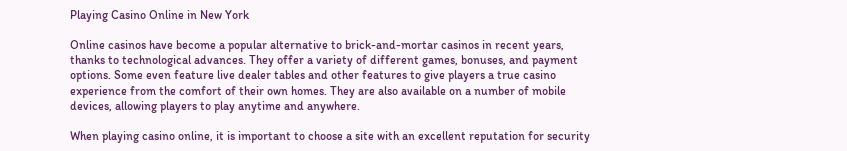Playing Casino Online in New York

Online casinos have become a popular alternative to brick-and-mortar casinos in recent years, thanks to technological advances. They offer a variety of different games, bonuses, and payment options. Some even feature live dealer tables and other features to give players a true casino experience from the comfort of their own homes. They are also available on a number of mobile devices, allowing players to play anytime and anywhere.

When playing casino online, it is important to choose a site with an excellent reputation for security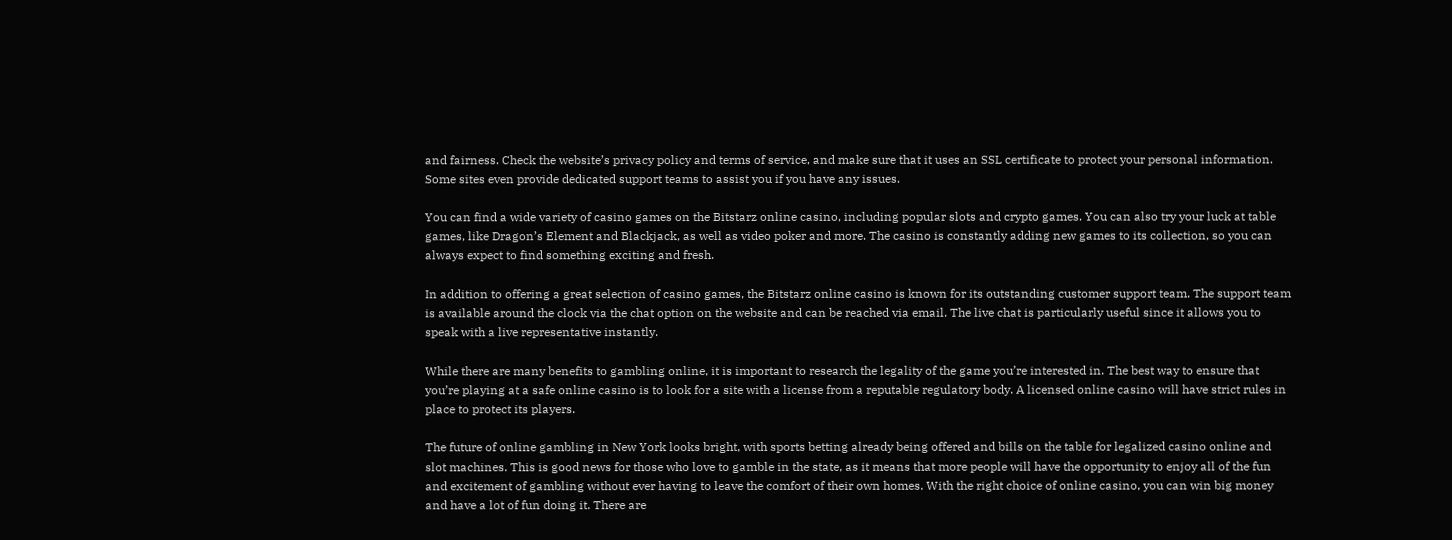and fairness. Check the website’s privacy policy and terms of service, and make sure that it uses an SSL certificate to protect your personal information. Some sites even provide dedicated support teams to assist you if you have any issues.

You can find a wide variety of casino games on the Bitstarz online casino, including popular slots and crypto games. You can also try your luck at table games, like Dragon’s Element and Blackjack, as well as video poker and more. The casino is constantly adding new games to its collection, so you can always expect to find something exciting and fresh.

In addition to offering a great selection of casino games, the Bitstarz online casino is known for its outstanding customer support team. The support team is available around the clock via the chat option on the website and can be reached via email. The live chat is particularly useful since it allows you to speak with a live representative instantly.

While there are many benefits to gambling online, it is important to research the legality of the game you’re interested in. The best way to ensure that you’re playing at a safe online casino is to look for a site with a license from a reputable regulatory body. A licensed online casino will have strict rules in place to protect its players.

The future of online gambling in New York looks bright, with sports betting already being offered and bills on the table for legalized casino online and slot machines. This is good news for those who love to gamble in the state, as it means that more people will have the opportunity to enjoy all of the fun and excitement of gambling without ever having to leave the comfort of their own homes. With the right choice of online casino, you can win big money and have a lot of fun doing it. There are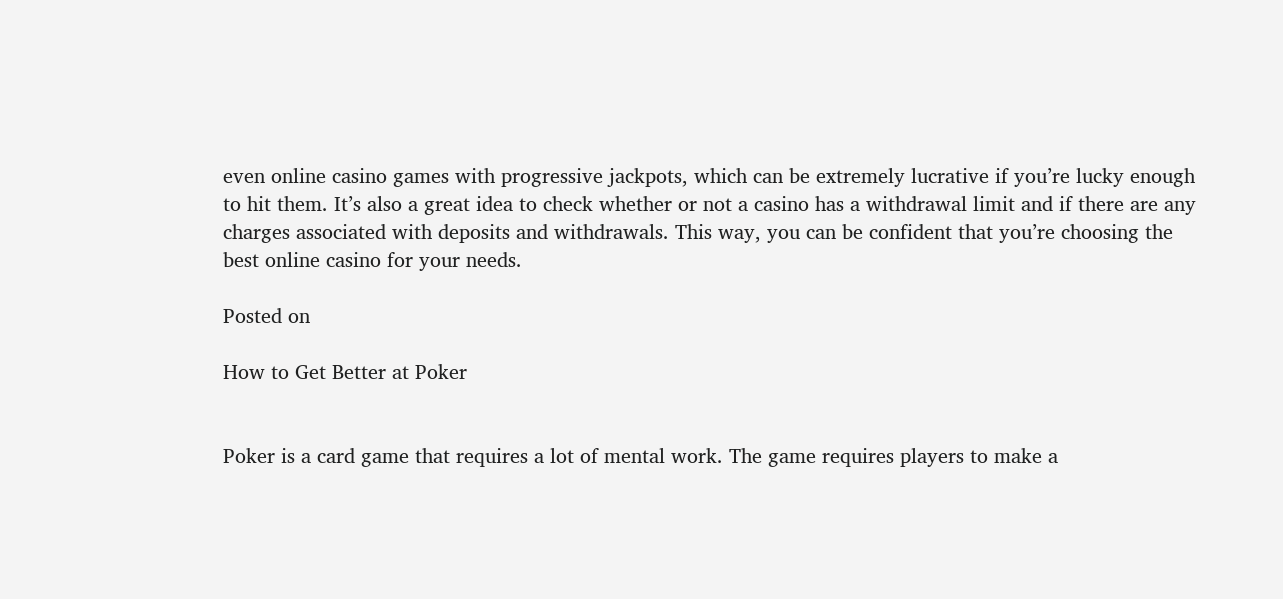even online casino games with progressive jackpots, which can be extremely lucrative if you’re lucky enough to hit them. It’s also a great idea to check whether or not a casino has a withdrawal limit and if there are any charges associated with deposits and withdrawals. This way, you can be confident that you’re choosing the best online casino for your needs.

Posted on

How to Get Better at Poker


Poker is a card game that requires a lot of mental work. The game requires players to make a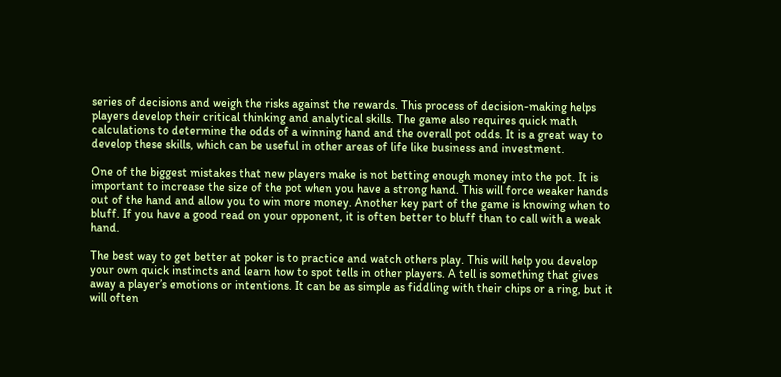series of decisions and weigh the risks against the rewards. This process of decision-making helps players develop their critical thinking and analytical skills. The game also requires quick math calculations to determine the odds of a winning hand and the overall pot odds. It is a great way to develop these skills, which can be useful in other areas of life like business and investment.

One of the biggest mistakes that new players make is not betting enough money into the pot. It is important to increase the size of the pot when you have a strong hand. This will force weaker hands out of the hand and allow you to win more money. Another key part of the game is knowing when to bluff. If you have a good read on your opponent, it is often better to bluff than to call with a weak hand.

The best way to get better at poker is to practice and watch others play. This will help you develop your own quick instincts and learn how to spot tells in other players. A tell is something that gives away a player’s emotions or intentions. It can be as simple as fiddling with their chips or a ring, but it will often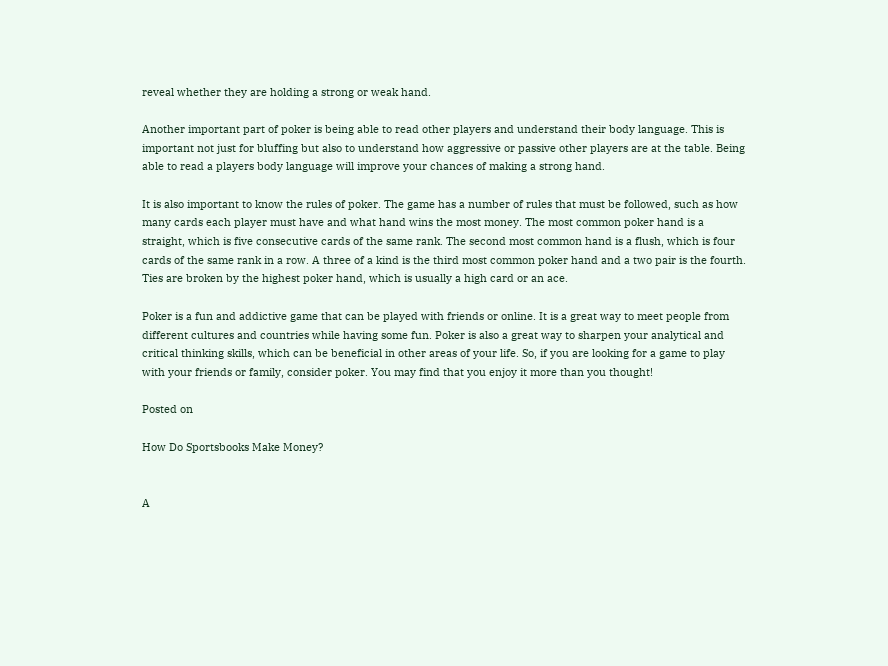reveal whether they are holding a strong or weak hand.

Another important part of poker is being able to read other players and understand their body language. This is important not just for bluffing but also to understand how aggressive or passive other players are at the table. Being able to read a players body language will improve your chances of making a strong hand.

It is also important to know the rules of poker. The game has a number of rules that must be followed, such as how many cards each player must have and what hand wins the most money. The most common poker hand is a straight, which is five consecutive cards of the same rank. The second most common hand is a flush, which is four cards of the same rank in a row. A three of a kind is the third most common poker hand and a two pair is the fourth. Ties are broken by the highest poker hand, which is usually a high card or an ace.

Poker is a fun and addictive game that can be played with friends or online. It is a great way to meet people from different cultures and countries while having some fun. Poker is also a great way to sharpen your analytical and critical thinking skills, which can be beneficial in other areas of your life. So, if you are looking for a game to play with your friends or family, consider poker. You may find that you enjoy it more than you thought!

Posted on

How Do Sportsbooks Make Money?


A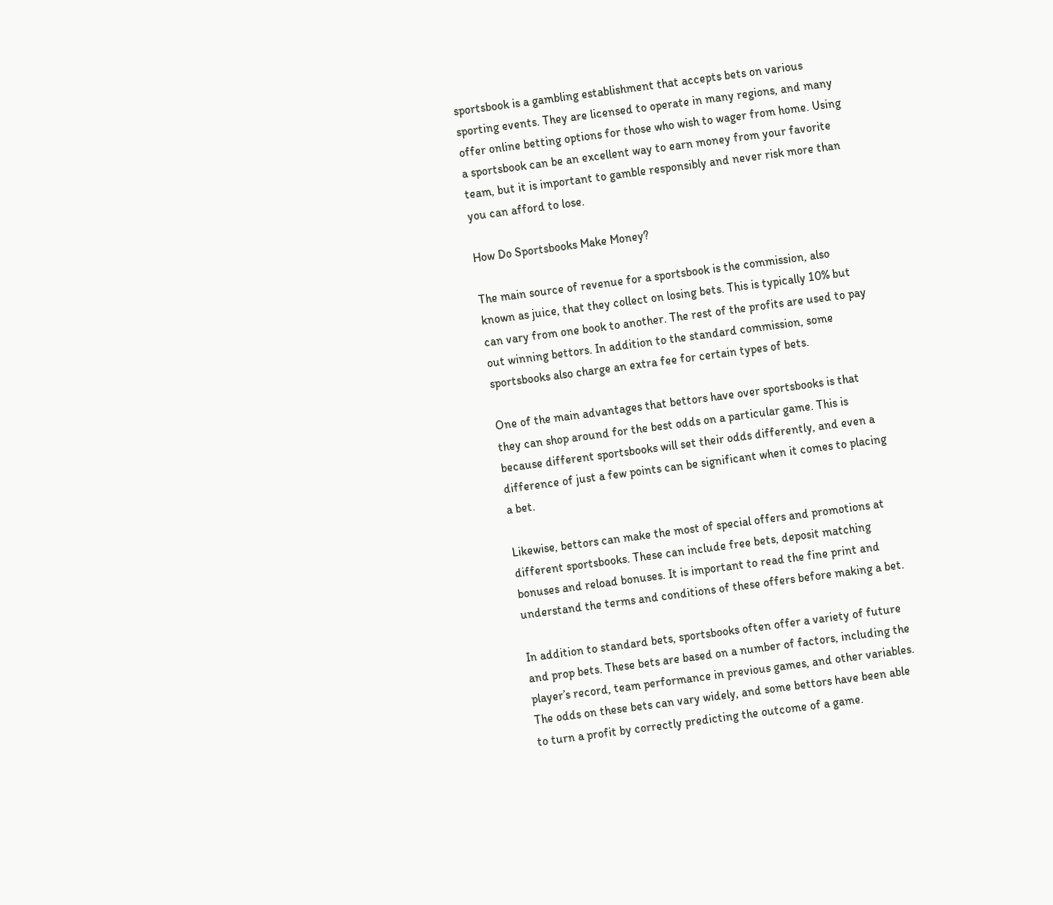sportsbook is a gambling establishment that accepts bets on various sporting events. They are licensed to operate in many regions, and many offer online betting options for those who wish to wager from home. Using a sportsbook can be an excellent way to earn money from your favorite team, but it is important to gamble responsibly and never risk more than you can afford to lose.

How Do Sportsbooks Make Money?

The main source of revenue for a sportsbook is the commission, also known as juice, that they collect on losing bets. This is typically 10% but can vary from one book to another. The rest of the profits are used to pay out winning bettors. In addition to the standard commission, some sportsbooks also charge an extra fee for certain types of bets.

One of the main advantages that bettors have over sportsbooks is that they can shop around for the best odds on a particular game. This is because different sportsbooks will set their odds differently, and even a difference of just a few points can be significant when it comes to placing a bet.

Likewise, bettors can make the most of special offers and promotions at different sportsbooks. These can include free bets, deposit matching bonuses and reload bonuses. It is important to read the fine print and understand the terms and conditions of these offers before making a bet.

In addition to standard bets, sportsbooks often offer a variety of future and prop bets. These bets are based on a number of factors, including the player’s record, team performance in previous games, and other variables. The odds on these bets can vary widely, and some bettors have been able to turn a profit by correctly predicting the outcome of a game.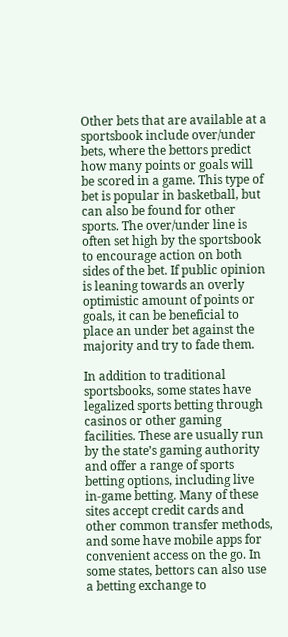Other bets that are available at a sportsbook include over/under bets, where the bettors predict how many points or goals will be scored in a game. This type of bet is popular in basketball, but can also be found for other sports. The over/under line is often set high by the sportsbook to encourage action on both sides of the bet. If public opinion is leaning towards an overly optimistic amount of points or goals, it can be beneficial to place an under bet against the majority and try to fade them.

In addition to traditional sportsbooks, some states have legalized sports betting through casinos or other gaming facilities. These are usually run by the state’s gaming authority and offer a range of sports betting options, including live in-game betting. Many of these sites accept credit cards and other common transfer methods, and some have mobile apps for convenient access on the go. In some states, bettors can also use a betting exchange to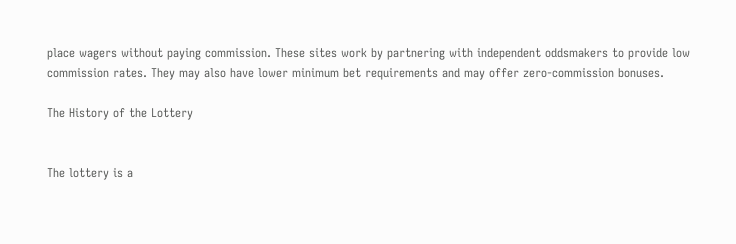place wagers without paying commission. These sites work by partnering with independent oddsmakers to provide low commission rates. They may also have lower minimum bet requirements and may offer zero-commission bonuses.

The History of the Lottery


The lottery is a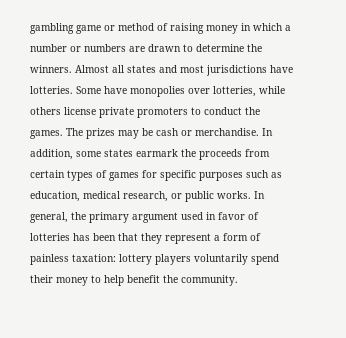gambling game or method of raising money in which a number or numbers are drawn to determine the winners. Almost all states and most jurisdictions have lotteries. Some have monopolies over lotteries, while others license private promoters to conduct the games. The prizes may be cash or merchandise. In addition, some states earmark the proceeds from certain types of games for specific purposes such as education, medical research, or public works. In general, the primary argument used in favor of lotteries has been that they represent a form of painless taxation: lottery players voluntarily spend their money to help benefit the community.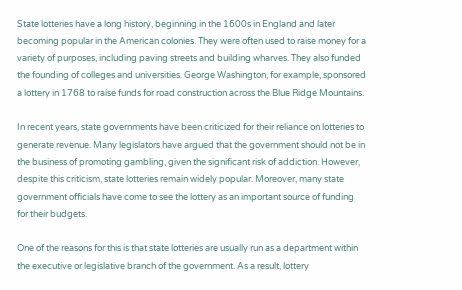State lotteries have a long history, beginning in the 1600s in England and later becoming popular in the American colonies. They were often used to raise money for a variety of purposes, including paving streets and building wharves. They also funded the founding of colleges and universities. George Washington, for example, sponsored a lottery in 1768 to raise funds for road construction across the Blue Ridge Mountains.

In recent years, state governments have been criticized for their reliance on lotteries to generate revenue. Many legislators have argued that the government should not be in the business of promoting gambling, given the significant risk of addiction. However, despite this criticism, state lotteries remain widely popular. Moreover, many state government officials have come to see the lottery as an important source of funding for their budgets.

One of the reasons for this is that state lotteries are usually run as a department within the executive or legislative branch of the government. As a result, lottery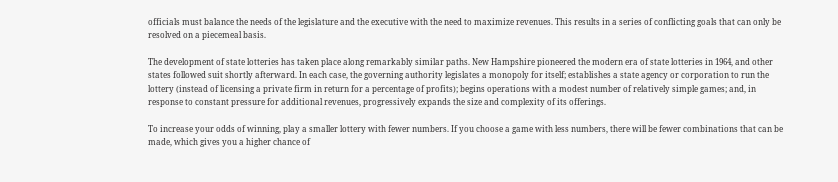officials must balance the needs of the legislature and the executive with the need to maximize revenues. This results in a series of conflicting goals that can only be resolved on a piecemeal basis.

The development of state lotteries has taken place along remarkably similar paths. New Hampshire pioneered the modern era of state lotteries in 1964, and other states followed suit shortly afterward. In each case, the governing authority legislates a monopoly for itself; establishes a state agency or corporation to run the lottery (instead of licensing a private firm in return for a percentage of profits); begins operations with a modest number of relatively simple games; and, in response to constant pressure for additional revenues, progressively expands the size and complexity of its offerings.

To increase your odds of winning, play a smaller lottery with fewer numbers. If you choose a game with less numbers, there will be fewer combinations that can be made, which gives you a higher chance of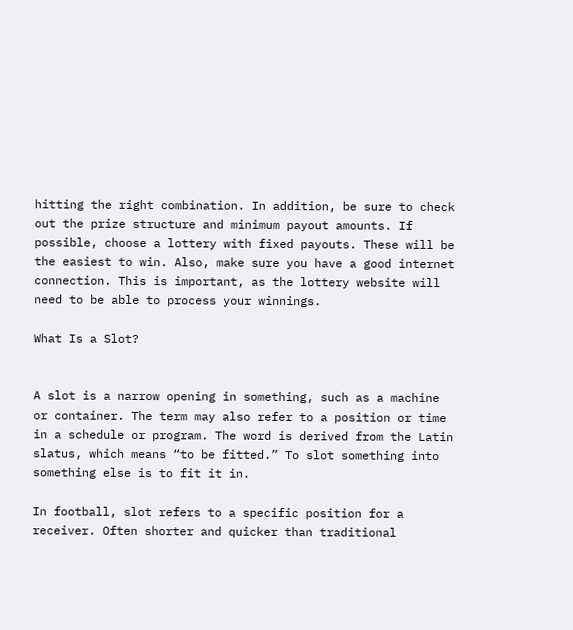hitting the right combination. In addition, be sure to check out the prize structure and minimum payout amounts. If possible, choose a lottery with fixed payouts. These will be the easiest to win. Also, make sure you have a good internet connection. This is important, as the lottery website will need to be able to process your winnings.

What Is a Slot?


A slot is a narrow opening in something, such as a machine or container. The term may also refer to a position or time in a schedule or program. The word is derived from the Latin slatus, which means “to be fitted.” To slot something into something else is to fit it in.

In football, slot refers to a specific position for a receiver. Often shorter and quicker than traditional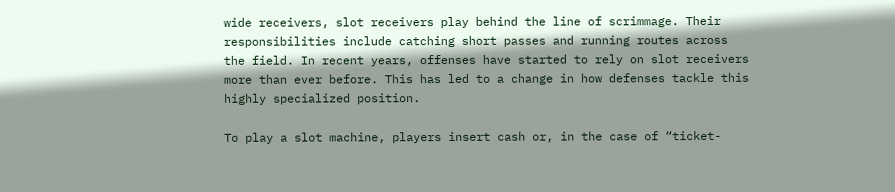wide receivers, slot receivers play behind the line of scrimmage. Their responsibilities include catching short passes and running routes across the field. In recent years, offenses have started to rely on slot receivers more than ever before. This has led to a change in how defenses tackle this highly specialized position.

To play a slot machine, players insert cash or, in the case of “ticket-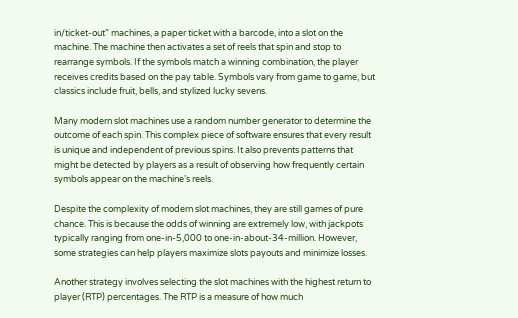in/ticket-out” machines, a paper ticket with a barcode, into a slot on the machine. The machine then activates a set of reels that spin and stop to rearrange symbols. If the symbols match a winning combination, the player receives credits based on the pay table. Symbols vary from game to game, but classics include fruit, bells, and stylized lucky sevens.

Many modern slot machines use a random number generator to determine the outcome of each spin. This complex piece of software ensures that every result is unique and independent of previous spins. It also prevents patterns that might be detected by players as a result of observing how frequently certain symbols appear on the machine’s reels.

Despite the complexity of modern slot machines, they are still games of pure chance. This is because the odds of winning are extremely low, with jackpots typically ranging from one-in-5,000 to one-in-about-34-million. However, some strategies can help players maximize slots payouts and minimize losses.

Another strategy involves selecting the slot machines with the highest return to player (RTP) percentages. The RTP is a measure of how much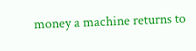money a machine returns to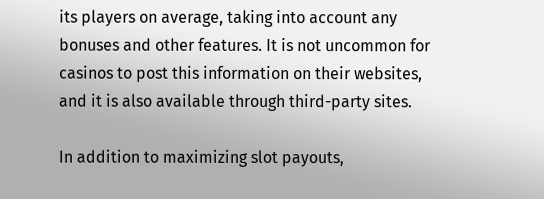its players on average, taking into account any bonuses and other features. It is not uncommon for casinos to post this information on their websites, and it is also available through third-party sites.

In addition to maximizing slot payouts,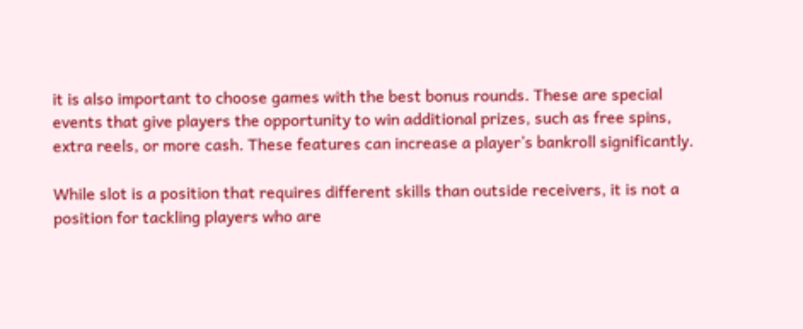it is also important to choose games with the best bonus rounds. These are special events that give players the opportunity to win additional prizes, such as free spins, extra reels, or more cash. These features can increase a player’s bankroll significantly.

While slot is a position that requires different skills than outside receivers, it is not a position for tackling players who are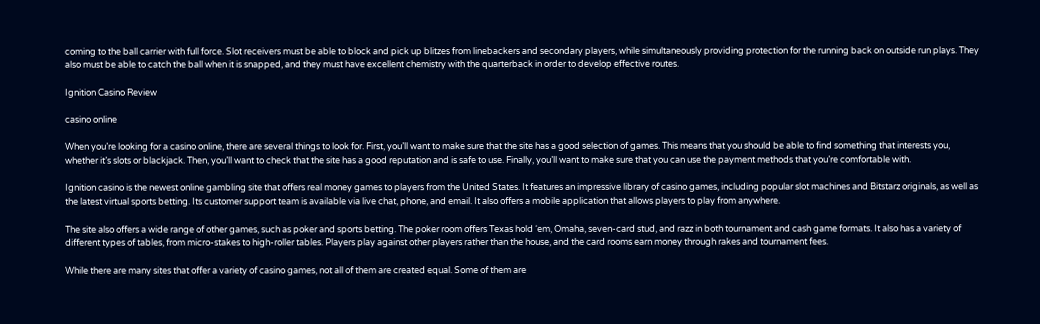coming to the ball carrier with full force. Slot receivers must be able to block and pick up blitzes from linebackers and secondary players, while simultaneously providing protection for the running back on outside run plays. They also must be able to catch the ball when it is snapped, and they must have excellent chemistry with the quarterback in order to develop effective routes.

Ignition Casino Review

casino online

When you’re looking for a casino online, there are several things to look for. First, you’ll want to make sure that the site has a good selection of games. This means that you should be able to find something that interests you, whether it’s slots or blackjack. Then, you’ll want to check that the site has a good reputation and is safe to use. Finally, you’ll want to make sure that you can use the payment methods that you’re comfortable with.

Ignition casino is the newest online gambling site that offers real money games to players from the United States. It features an impressive library of casino games, including popular slot machines and Bitstarz originals, as well as the latest virtual sports betting. Its customer support team is available via live chat, phone, and email. It also offers a mobile application that allows players to play from anywhere.

The site also offers a wide range of other games, such as poker and sports betting. The poker room offers Texas hold ‘em, Omaha, seven-card stud, and razz in both tournament and cash game formats. It also has a variety of different types of tables, from micro-stakes to high-roller tables. Players play against other players rather than the house, and the card rooms earn money through rakes and tournament fees.

While there are many sites that offer a variety of casino games, not all of them are created equal. Some of them are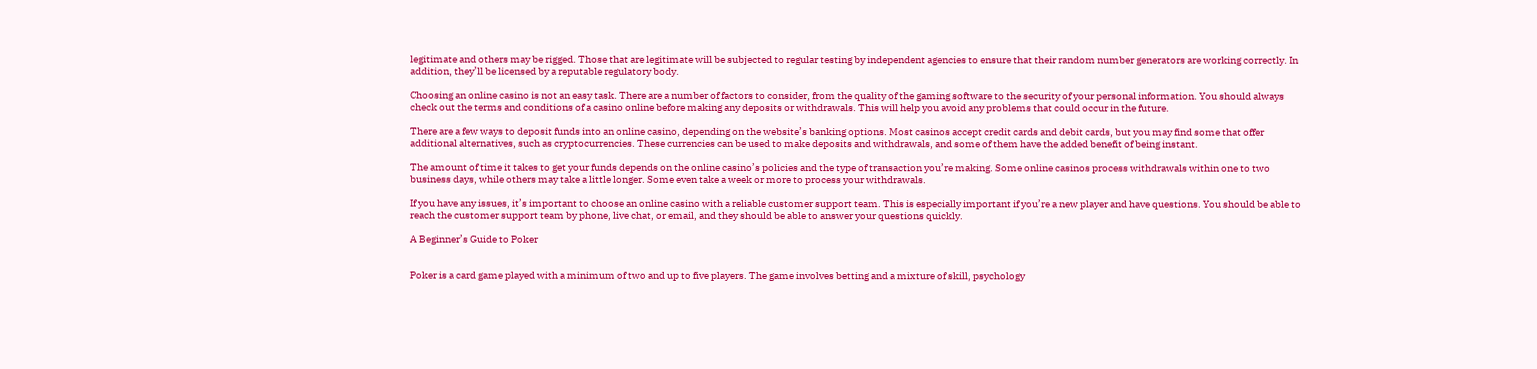legitimate and others may be rigged. Those that are legitimate will be subjected to regular testing by independent agencies to ensure that their random number generators are working correctly. In addition, they’ll be licensed by a reputable regulatory body.

Choosing an online casino is not an easy task. There are a number of factors to consider, from the quality of the gaming software to the security of your personal information. You should always check out the terms and conditions of a casino online before making any deposits or withdrawals. This will help you avoid any problems that could occur in the future.

There are a few ways to deposit funds into an online casino, depending on the website’s banking options. Most casinos accept credit cards and debit cards, but you may find some that offer additional alternatives, such as cryptocurrencies. These currencies can be used to make deposits and withdrawals, and some of them have the added benefit of being instant.

The amount of time it takes to get your funds depends on the online casino’s policies and the type of transaction you’re making. Some online casinos process withdrawals within one to two business days, while others may take a little longer. Some even take a week or more to process your withdrawals.

If you have any issues, it’s important to choose an online casino with a reliable customer support team. This is especially important if you’re a new player and have questions. You should be able to reach the customer support team by phone, live chat, or email, and they should be able to answer your questions quickly.

A Beginner’s Guide to Poker


Poker is a card game played with a minimum of two and up to five players. The game involves betting and a mixture of skill, psychology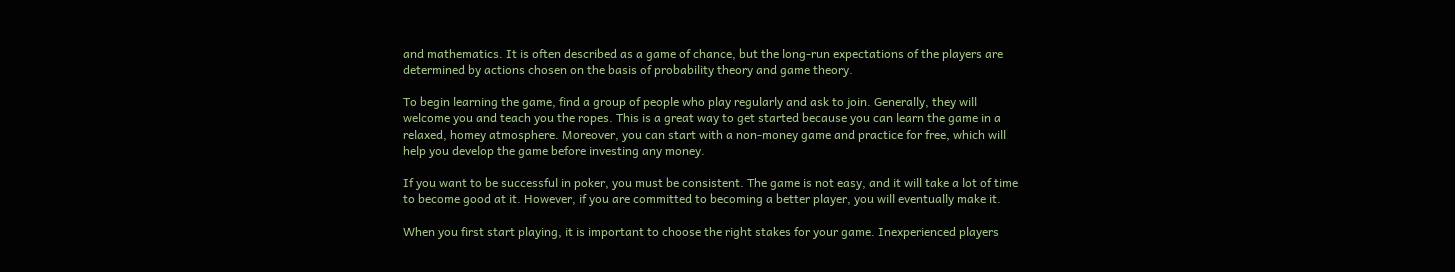and mathematics. It is often described as a game of chance, but the long-run expectations of the players are determined by actions chosen on the basis of probability theory and game theory.

To begin learning the game, find a group of people who play regularly and ask to join. Generally, they will welcome you and teach you the ropes. This is a great way to get started because you can learn the game in a relaxed, homey atmosphere. Moreover, you can start with a non-money game and practice for free, which will help you develop the game before investing any money.

If you want to be successful in poker, you must be consistent. The game is not easy, and it will take a lot of time to become good at it. However, if you are committed to becoming a better player, you will eventually make it.

When you first start playing, it is important to choose the right stakes for your game. Inexperienced players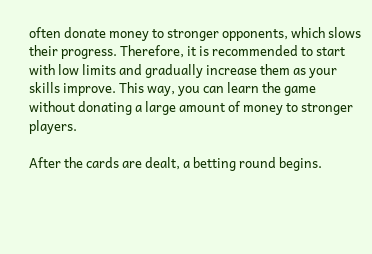often donate money to stronger opponents, which slows their progress. Therefore, it is recommended to start with low limits and gradually increase them as your skills improve. This way, you can learn the game without donating a large amount of money to stronger players.

After the cards are dealt, a betting round begins.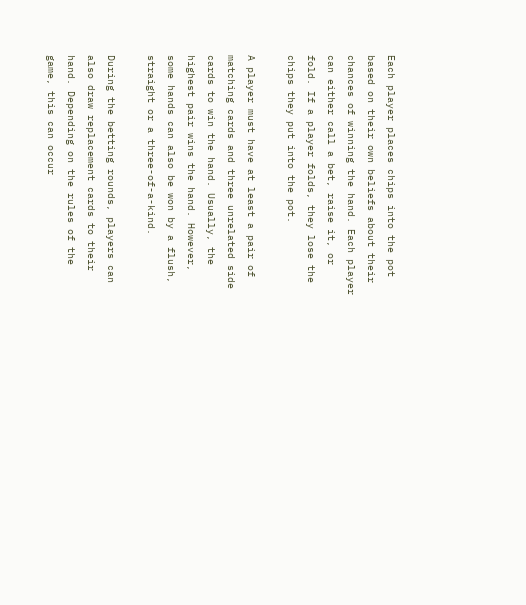Each player places chips into the pot based on their own beliefs about their chances of winning the hand. Each player can either call a bet, raise it, or fold. If a player folds, they lose the chips they put into the pot.

A player must have at least a pair of matching cards and three unrelated side cards to win the hand. Usually, the highest pair wins the hand. However, some hands can also be won by a flush, straight or a three-of-a-kind.

During the betting rounds, players can also draw replacement cards to their hand. Depending on the rules of the game, this can occur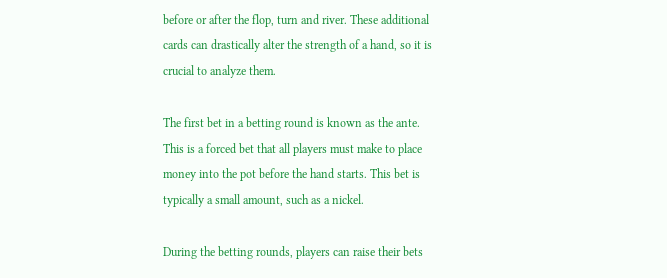before or after the flop, turn and river. These additional cards can drastically alter the strength of a hand, so it is crucial to analyze them.

The first bet in a betting round is known as the ante. This is a forced bet that all players must make to place money into the pot before the hand starts. This bet is typically a small amount, such as a nickel.

During the betting rounds, players can raise their bets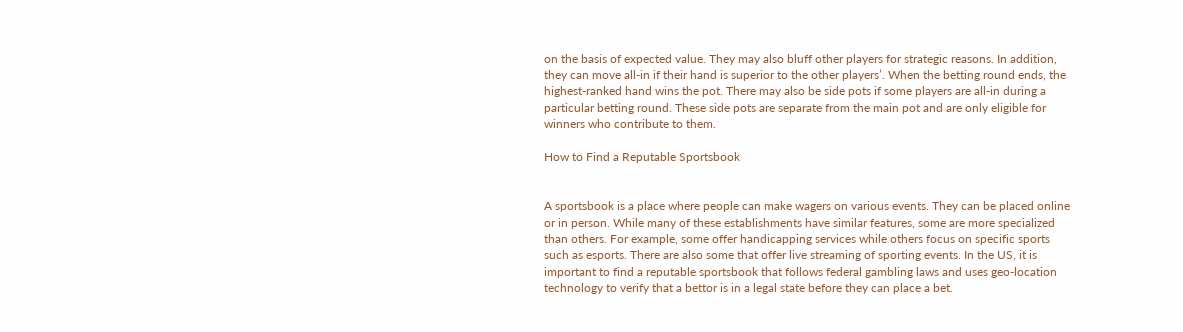on the basis of expected value. They may also bluff other players for strategic reasons. In addition, they can move all-in if their hand is superior to the other players’. When the betting round ends, the highest-ranked hand wins the pot. There may also be side pots if some players are all-in during a particular betting round. These side pots are separate from the main pot and are only eligible for winners who contribute to them.

How to Find a Reputable Sportsbook


A sportsbook is a place where people can make wagers on various events. They can be placed online or in person. While many of these establishments have similar features, some are more specialized than others. For example, some offer handicapping services while others focus on specific sports such as esports. There are also some that offer live streaming of sporting events. In the US, it is important to find a reputable sportsbook that follows federal gambling laws and uses geo-location technology to verify that a bettor is in a legal state before they can place a bet.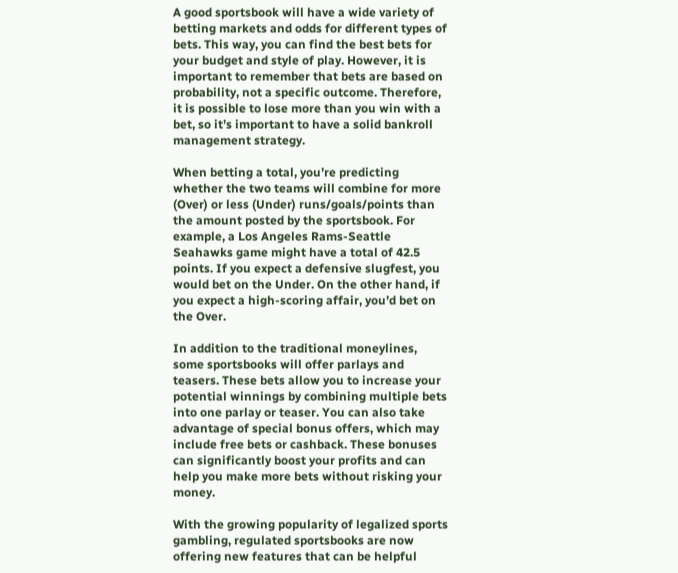A good sportsbook will have a wide variety of betting markets and odds for different types of bets. This way, you can find the best bets for your budget and style of play. However, it is important to remember that bets are based on probability, not a specific outcome. Therefore, it is possible to lose more than you win with a bet, so it’s important to have a solid bankroll management strategy.

When betting a total, you’re predicting whether the two teams will combine for more (Over) or less (Under) runs/goals/points than the amount posted by the sportsbook. For example, a Los Angeles Rams-Seattle Seahawks game might have a total of 42.5 points. If you expect a defensive slugfest, you would bet on the Under. On the other hand, if you expect a high-scoring affair, you’d bet on the Over.

In addition to the traditional moneylines, some sportsbooks will offer parlays and teasers. These bets allow you to increase your potential winnings by combining multiple bets into one parlay or teaser. You can also take advantage of special bonus offers, which may include free bets or cashback. These bonuses can significantly boost your profits and can help you make more bets without risking your money.

With the growing popularity of legalized sports gambling, regulated sportsbooks are now offering new features that can be helpful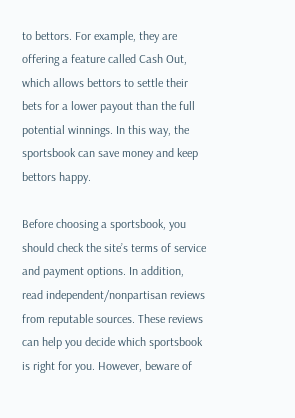to bettors. For example, they are offering a feature called Cash Out, which allows bettors to settle their bets for a lower payout than the full potential winnings. In this way, the sportsbook can save money and keep bettors happy.

Before choosing a sportsbook, you should check the site’s terms of service and payment options. In addition, read independent/nonpartisan reviews from reputable sources. These reviews can help you decide which sportsbook is right for you. However, beware of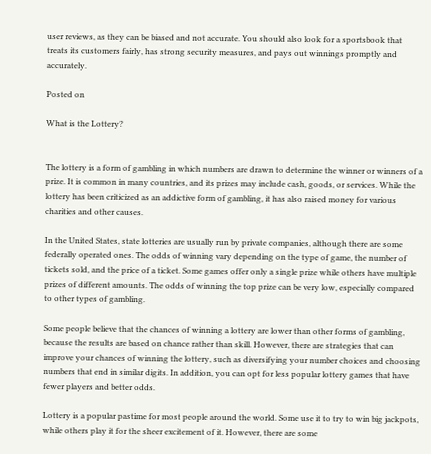user reviews, as they can be biased and not accurate. You should also look for a sportsbook that treats its customers fairly, has strong security measures, and pays out winnings promptly and accurately.

Posted on

What is the Lottery?


The lottery is a form of gambling in which numbers are drawn to determine the winner or winners of a prize. It is common in many countries, and its prizes may include cash, goods, or services. While the lottery has been criticized as an addictive form of gambling, it has also raised money for various charities and other causes.

In the United States, state lotteries are usually run by private companies, although there are some federally operated ones. The odds of winning vary depending on the type of game, the number of tickets sold, and the price of a ticket. Some games offer only a single prize while others have multiple prizes of different amounts. The odds of winning the top prize can be very low, especially compared to other types of gambling.

Some people believe that the chances of winning a lottery are lower than other forms of gambling, because the results are based on chance rather than skill. However, there are strategies that can improve your chances of winning the lottery, such as diversifying your number choices and choosing numbers that end in similar digits. In addition, you can opt for less popular lottery games that have fewer players and better odds.

Lottery is a popular pastime for most people around the world. Some use it to try to win big jackpots, while others play it for the sheer excitement of it. However, there are some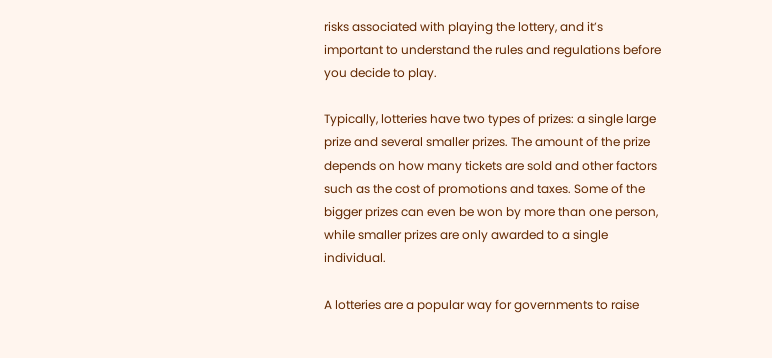risks associated with playing the lottery, and it’s important to understand the rules and regulations before you decide to play.

Typically, lotteries have two types of prizes: a single large prize and several smaller prizes. The amount of the prize depends on how many tickets are sold and other factors such as the cost of promotions and taxes. Some of the bigger prizes can even be won by more than one person, while smaller prizes are only awarded to a single individual.

A lotteries are a popular way for governments to raise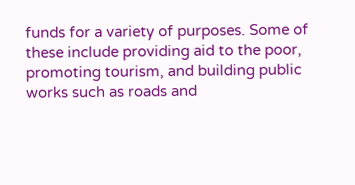funds for a variety of purposes. Some of these include providing aid to the poor, promoting tourism, and building public works such as roads and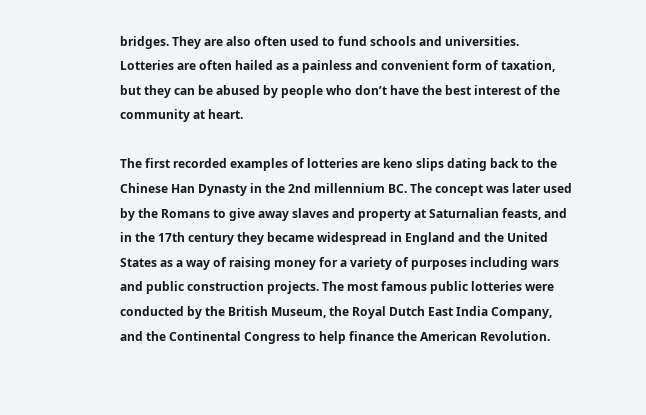bridges. They are also often used to fund schools and universities. Lotteries are often hailed as a painless and convenient form of taxation, but they can be abused by people who don’t have the best interest of the community at heart.

The first recorded examples of lotteries are keno slips dating back to the Chinese Han Dynasty in the 2nd millennium BC. The concept was later used by the Romans to give away slaves and property at Saturnalian feasts, and in the 17th century they became widespread in England and the United States as a way of raising money for a variety of purposes including wars and public construction projects. The most famous public lotteries were conducted by the British Museum, the Royal Dutch East India Company, and the Continental Congress to help finance the American Revolution.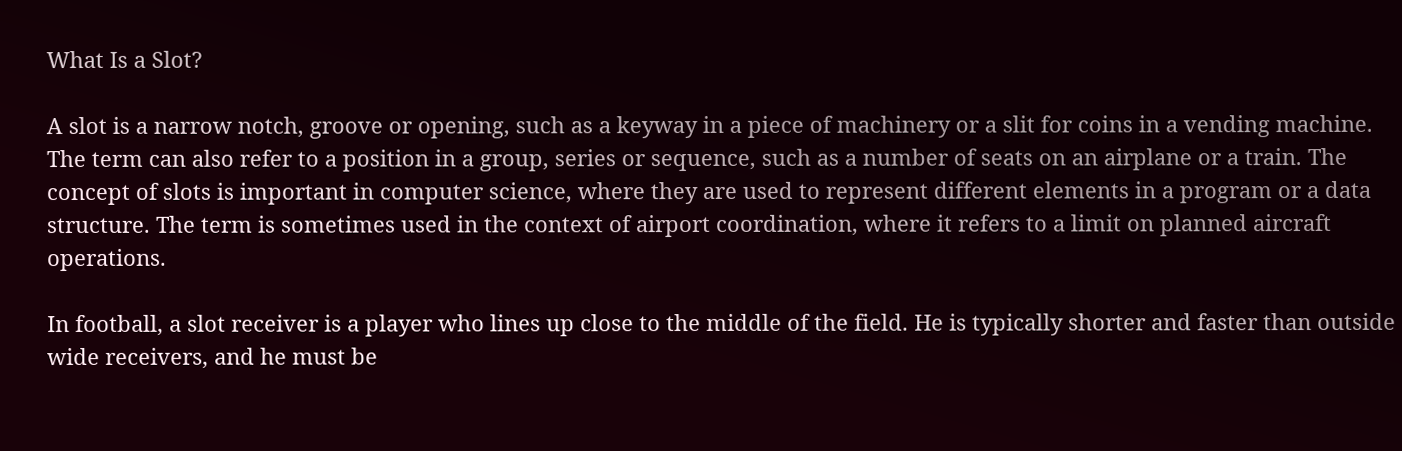What Is a Slot?

A slot is a narrow notch, groove or opening, such as a keyway in a piece of machinery or a slit for coins in a vending machine. The term can also refer to a position in a group, series or sequence, such as a number of seats on an airplane or a train. The concept of slots is important in computer science, where they are used to represent different elements in a program or a data structure. The term is sometimes used in the context of airport coordination, where it refers to a limit on planned aircraft operations.

In football, a slot receiver is a player who lines up close to the middle of the field. He is typically shorter and faster than outside wide receivers, and he must be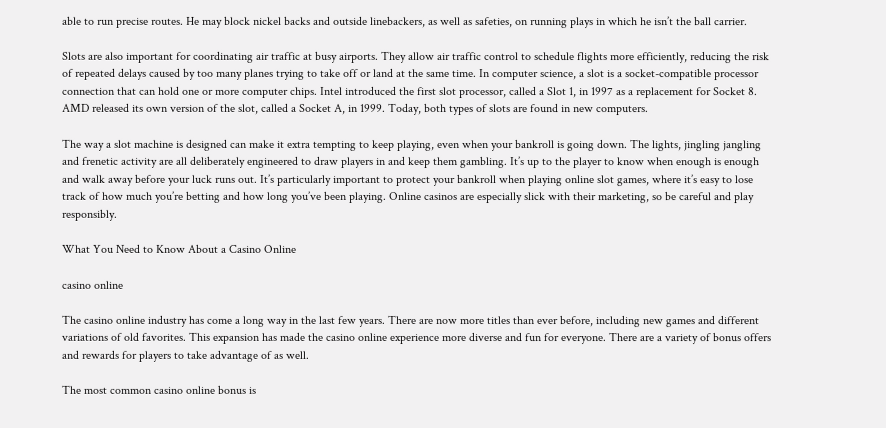able to run precise routes. He may block nickel backs and outside linebackers, as well as safeties, on running plays in which he isn’t the ball carrier.

Slots are also important for coordinating air traffic at busy airports. They allow air traffic control to schedule flights more efficiently, reducing the risk of repeated delays caused by too many planes trying to take off or land at the same time. In computer science, a slot is a socket-compatible processor connection that can hold one or more computer chips. Intel introduced the first slot processor, called a Slot 1, in 1997 as a replacement for Socket 8. AMD released its own version of the slot, called a Socket A, in 1999. Today, both types of slots are found in new computers.

The way a slot machine is designed can make it extra tempting to keep playing, even when your bankroll is going down. The lights, jingling jangling and frenetic activity are all deliberately engineered to draw players in and keep them gambling. It’s up to the player to know when enough is enough and walk away before your luck runs out. It’s particularly important to protect your bankroll when playing online slot games, where it’s easy to lose track of how much you’re betting and how long you’ve been playing. Online casinos are especially slick with their marketing, so be careful and play responsibly.

What You Need to Know About a Casino Online

casino online

The casino online industry has come a long way in the last few years. There are now more titles than ever before, including new games and different variations of old favorites. This expansion has made the casino online experience more diverse and fun for everyone. There are a variety of bonus offers and rewards for players to take advantage of as well.

The most common casino online bonus is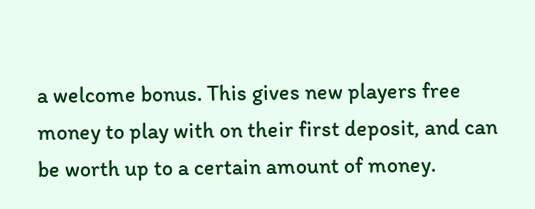a welcome bonus. This gives new players free money to play with on their first deposit, and can be worth up to a certain amount of money.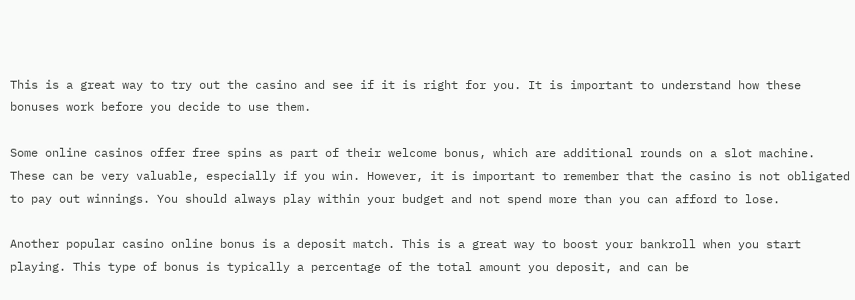This is a great way to try out the casino and see if it is right for you. It is important to understand how these bonuses work before you decide to use them.

Some online casinos offer free spins as part of their welcome bonus, which are additional rounds on a slot machine. These can be very valuable, especially if you win. However, it is important to remember that the casino is not obligated to pay out winnings. You should always play within your budget and not spend more than you can afford to lose.

Another popular casino online bonus is a deposit match. This is a great way to boost your bankroll when you start playing. This type of bonus is typically a percentage of the total amount you deposit, and can be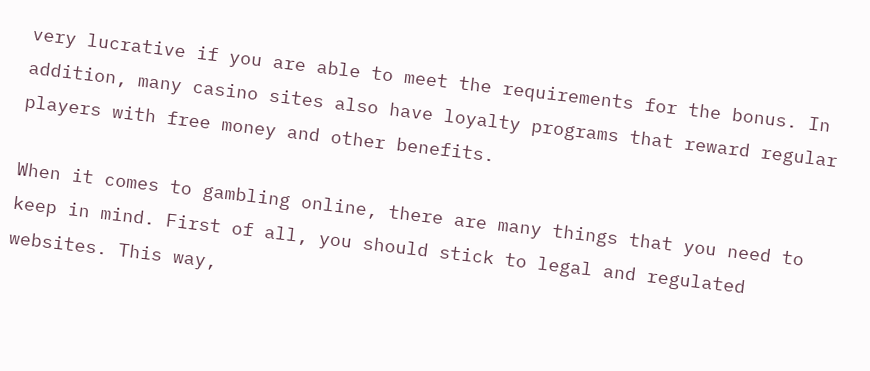very lucrative if you are able to meet the requirements for the bonus. In addition, many casino sites also have loyalty programs that reward regular players with free money and other benefits.

When it comes to gambling online, there are many things that you need to keep in mind. First of all, you should stick to legal and regulated websites. This way,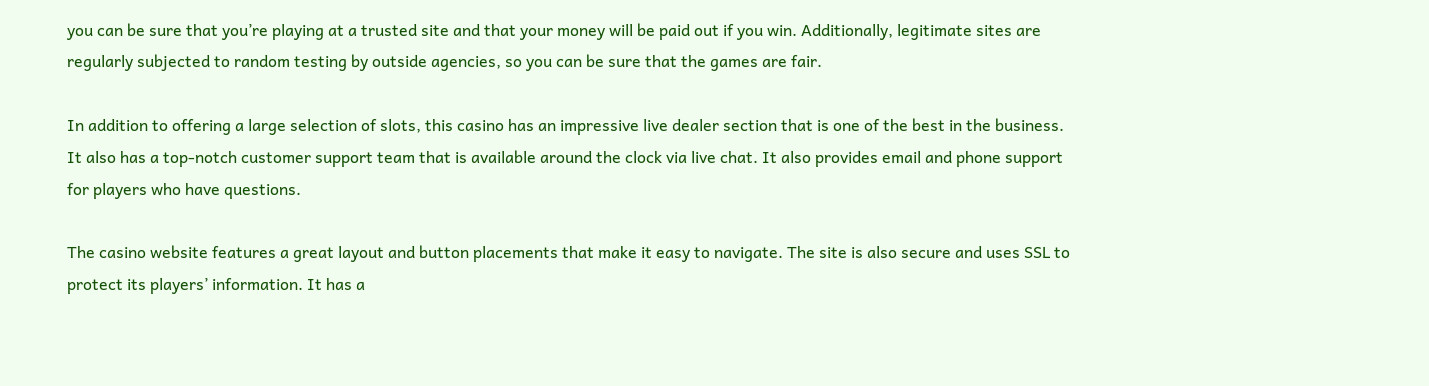you can be sure that you’re playing at a trusted site and that your money will be paid out if you win. Additionally, legitimate sites are regularly subjected to random testing by outside agencies, so you can be sure that the games are fair.

In addition to offering a large selection of slots, this casino has an impressive live dealer section that is one of the best in the business. It also has a top-notch customer support team that is available around the clock via live chat. It also provides email and phone support for players who have questions.

The casino website features a great layout and button placements that make it easy to navigate. The site is also secure and uses SSL to protect its players’ information. It has a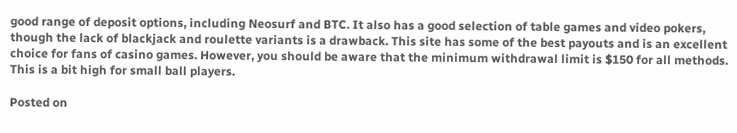good range of deposit options, including Neosurf and BTC. It also has a good selection of table games and video pokers, though the lack of blackjack and roulette variants is a drawback. This site has some of the best payouts and is an excellent choice for fans of casino games. However, you should be aware that the minimum withdrawal limit is $150 for all methods. This is a bit high for small ball players.

Posted on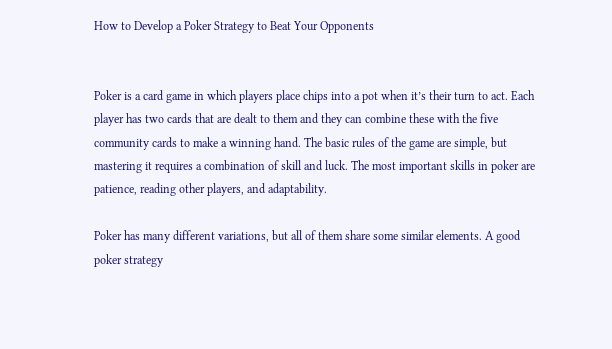How to Develop a Poker Strategy to Beat Your Opponents


Poker is a card game in which players place chips into a pot when it’s their turn to act. Each player has two cards that are dealt to them and they can combine these with the five community cards to make a winning hand. The basic rules of the game are simple, but mastering it requires a combination of skill and luck. The most important skills in poker are patience, reading other players, and adaptability.

Poker has many different variations, but all of them share some similar elements. A good poker strategy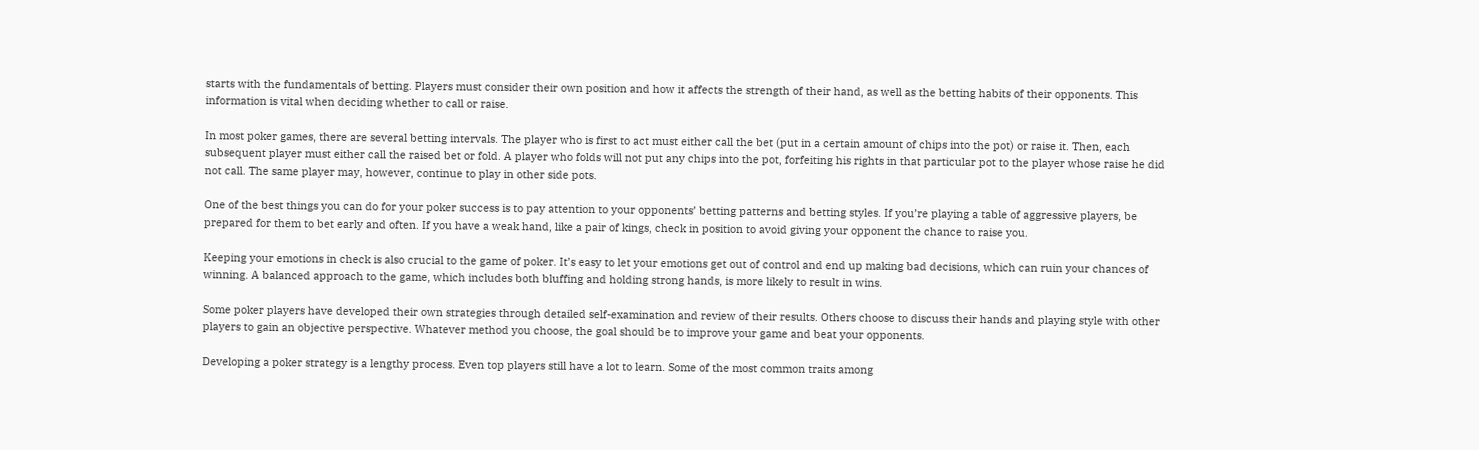starts with the fundamentals of betting. Players must consider their own position and how it affects the strength of their hand, as well as the betting habits of their opponents. This information is vital when deciding whether to call or raise.

In most poker games, there are several betting intervals. The player who is first to act must either call the bet (put in a certain amount of chips into the pot) or raise it. Then, each subsequent player must either call the raised bet or fold. A player who folds will not put any chips into the pot, forfeiting his rights in that particular pot to the player whose raise he did not call. The same player may, however, continue to play in other side pots.

One of the best things you can do for your poker success is to pay attention to your opponents’ betting patterns and betting styles. If you’re playing a table of aggressive players, be prepared for them to bet early and often. If you have a weak hand, like a pair of kings, check in position to avoid giving your opponent the chance to raise you.

Keeping your emotions in check is also crucial to the game of poker. It’s easy to let your emotions get out of control and end up making bad decisions, which can ruin your chances of winning. A balanced approach to the game, which includes both bluffing and holding strong hands, is more likely to result in wins.

Some poker players have developed their own strategies through detailed self-examination and review of their results. Others choose to discuss their hands and playing style with other players to gain an objective perspective. Whatever method you choose, the goal should be to improve your game and beat your opponents.

Developing a poker strategy is a lengthy process. Even top players still have a lot to learn. Some of the most common traits among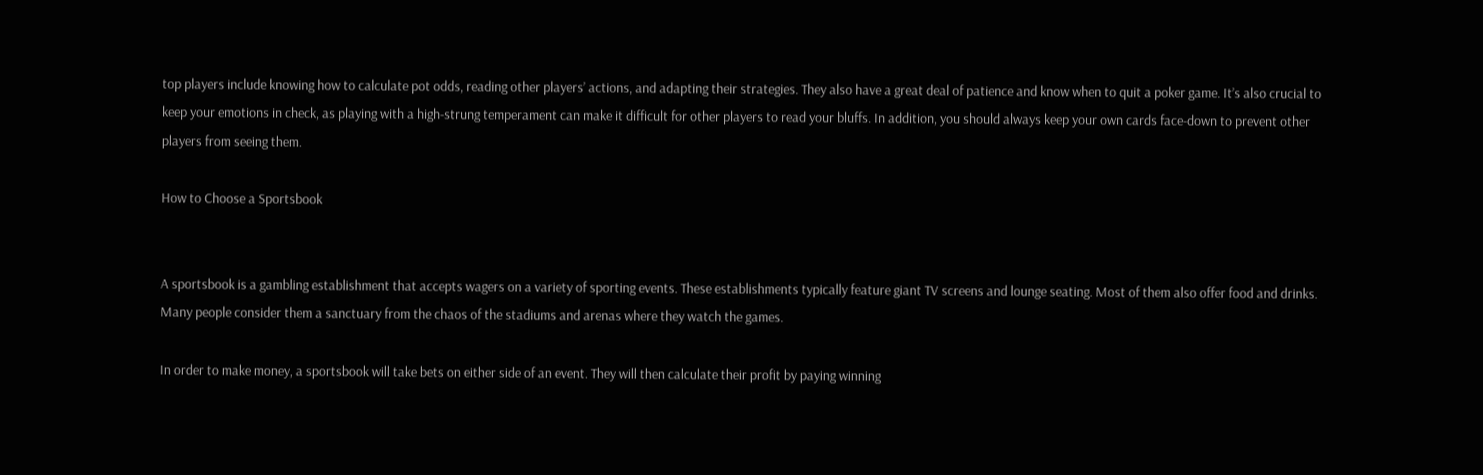top players include knowing how to calculate pot odds, reading other players’ actions, and adapting their strategies. They also have a great deal of patience and know when to quit a poker game. It’s also crucial to keep your emotions in check, as playing with a high-strung temperament can make it difficult for other players to read your bluffs. In addition, you should always keep your own cards face-down to prevent other players from seeing them.

How to Choose a Sportsbook


A sportsbook is a gambling establishment that accepts wagers on a variety of sporting events. These establishments typically feature giant TV screens and lounge seating. Most of them also offer food and drinks. Many people consider them a sanctuary from the chaos of the stadiums and arenas where they watch the games.

In order to make money, a sportsbook will take bets on either side of an event. They will then calculate their profit by paying winning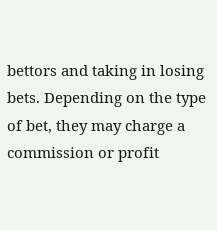bettors and taking in losing bets. Depending on the type of bet, they may charge a commission or profit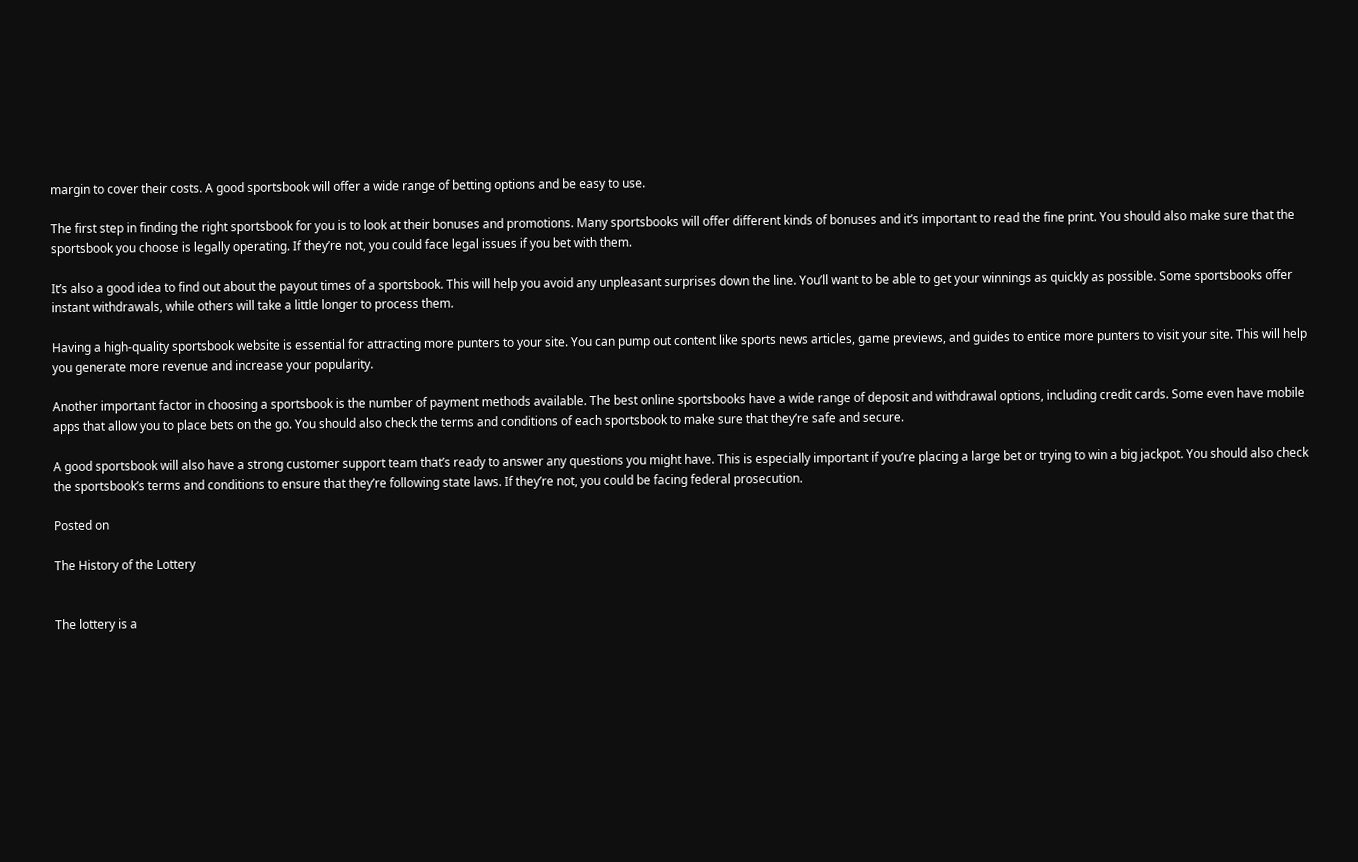margin to cover their costs. A good sportsbook will offer a wide range of betting options and be easy to use.

The first step in finding the right sportsbook for you is to look at their bonuses and promotions. Many sportsbooks will offer different kinds of bonuses and it’s important to read the fine print. You should also make sure that the sportsbook you choose is legally operating. If they’re not, you could face legal issues if you bet with them.

It’s also a good idea to find out about the payout times of a sportsbook. This will help you avoid any unpleasant surprises down the line. You’ll want to be able to get your winnings as quickly as possible. Some sportsbooks offer instant withdrawals, while others will take a little longer to process them.

Having a high-quality sportsbook website is essential for attracting more punters to your site. You can pump out content like sports news articles, game previews, and guides to entice more punters to visit your site. This will help you generate more revenue and increase your popularity.

Another important factor in choosing a sportsbook is the number of payment methods available. The best online sportsbooks have a wide range of deposit and withdrawal options, including credit cards. Some even have mobile apps that allow you to place bets on the go. You should also check the terms and conditions of each sportsbook to make sure that they’re safe and secure.

A good sportsbook will also have a strong customer support team that’s ready to answer any questions you might have. This is especially important if you’re placing a large bet or trying to win a big jackpot. You should also check the sportsbook’s terms and conditions to ensure that they’re following state laws. If they’re not, you could be facing federal prosecution.

Posted on

The History of the Lottery


The lottery is a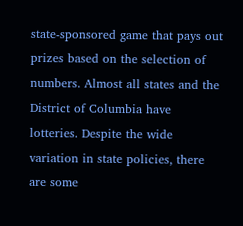state-sponsored game that pays out prizes based on the selection of numbers. Almost all states and the District of Columbia have lotteries. Despite the wide variation in state policies, there are some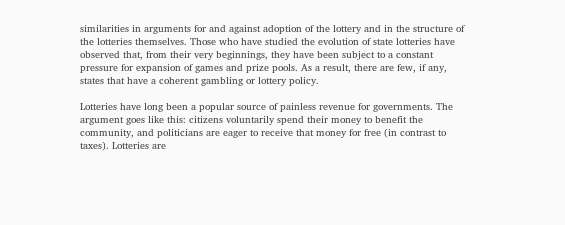similarities in arguments for and against adoption of the lottery and in the structure of the lotteries themselves. Those who have studied the evolution of state lotteries have observed that, from their very beginnings, they have been subject to a constant pressure for expansion of games and prize pools. As a result, there are few, if any, states that have a coherent gambling or lottery policy.

Lotteries have long been a popular source of painless revenue for governments. The argument goes like this: citizens voluntarily spend their money to benefit the community, and politicians are eager to receive that money for free (in contrast to taxes). Lotteries are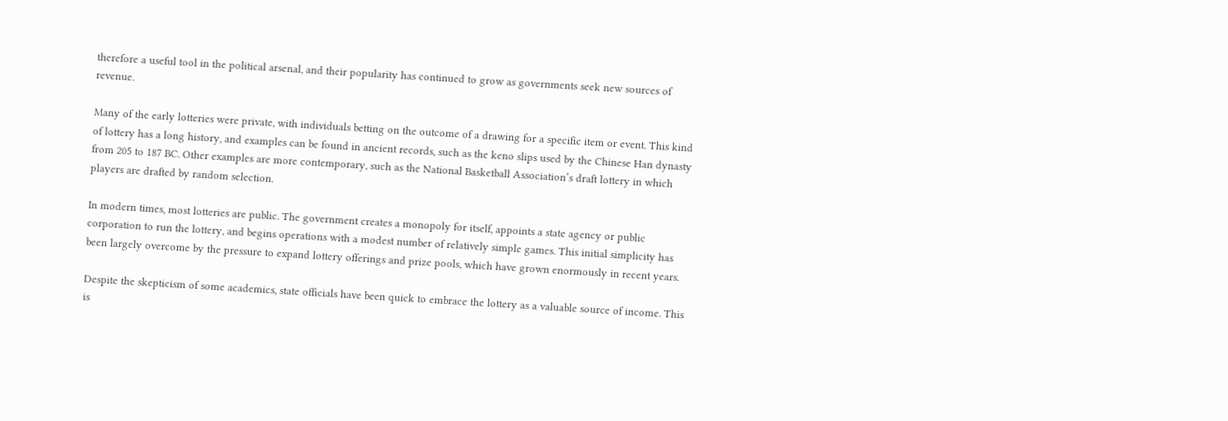therefore a useful tool in the political arsenal, and their popularity has continued to grow as governments seek new sources of revenue.

Many of the early lotteries were private, with individuals betting on the outcome of a drawing for a specific item or event. This kind of lottery has a long history, and examples can be found in ancient records, such as the keno slips used by the Chinese Han dynasty from 205 to 187 BC. Other examples are more contemporary, such as the National Basketball Association’s draft lottery in which players are drafted by random selection.

In modern times, most lotteries are public. The government creates a monopoly for itself, appoints a state agency or public corporation to run the lottery, and begins operations with a modest number of relatively simple games. This initial simplicity has been largely overcome by the pressure to expand lottery offerings and prize pools, which have grown enormously in recent years.

Despite the skepticism of some academics, state officials have been quick to embrace the lottery as a valuable source of income. This is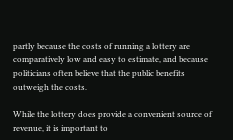partly because the costs of running a lottery are comparatively low and easy to estimate, and because politicians often believe that the public benefits outweigh the costs.

While the lottery does provide a convenient source of revenue, it is important to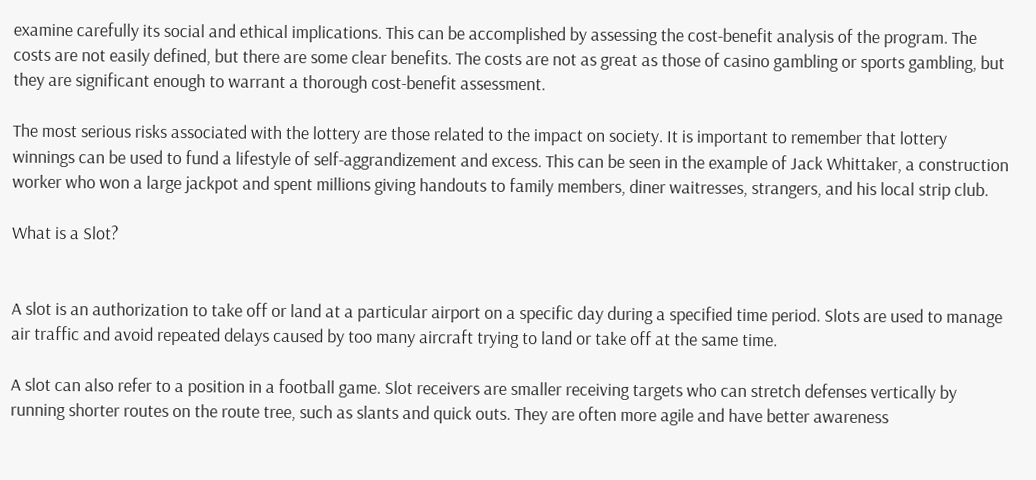examine carefully its social and ethical implications. This can be accomplished by assessing the cost-benefit analysis of the program. The costs are not easily defined, but there are some clear benefits. The costs are not as great as those of casino gambling or sports gambling, but they are significant enough to warrant a thorough cost-benefit assessment.

The most serious risks associated with the lottery are those related to the impact on society. It is important to remember that lottery winnings can be used to fund a lifestyle of self-aggrandizement and excess. This can be seen in the example of Jack Whittaker, a construction worker who won a large jackpot and spent millions giving handouts to family members, diner waitresses, strangers, and his local strip club.

What is a Slot?


A slot is an authorization to take off or land at a particular airport on a specific day during a specified time period. Slots are used to manage air traffic and avoid repeated delays caused by too many aircraft trying to land or take off at the same time.

A slot can also refer to a position in a football game. Slot receivers are smaller receiving targets who can stretch defenses vertically by running shorter routes on the route tree, such as slants and quick outs. They are often more agile and have better awareness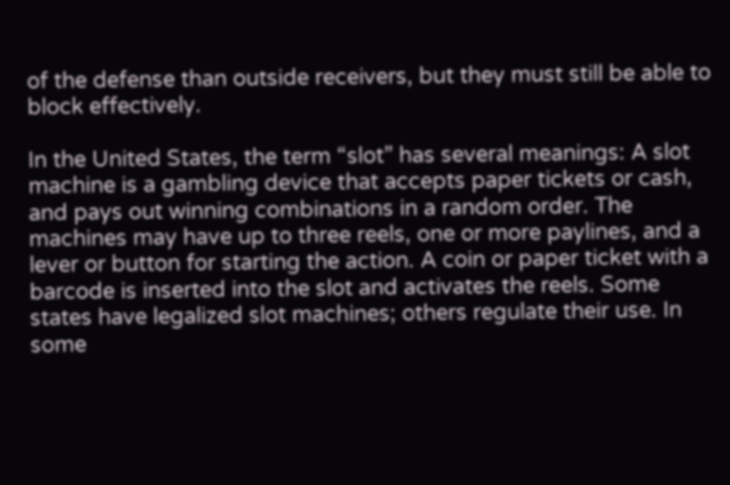of the defense than outside receivers, but they must still be able to block effectively.

In the United States, the term “slot” has several meanings: A slot machine is a gambling device that accepts paper tickets or cash, and pays out winning combinations in a random order. The machines may have up to three reels, one or more paylines, and a lever or button for starting the action. A coin or paper ticket with a barcode is inserted into the slot and activates the reels. Some states have legalized slot machines; others regulate their use. In some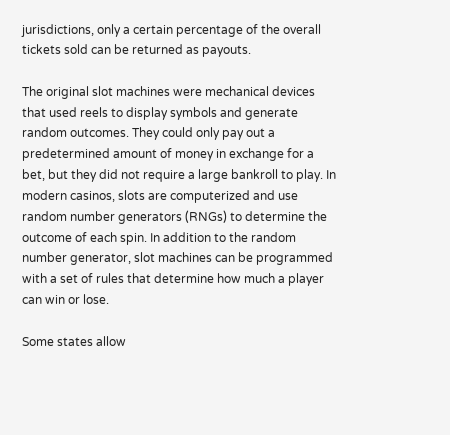jurisdictions, only a certain percentage of the overall tickets sold can be returned as payouts.

The original slot machines were mechanical devices that used reels to display symbols and generate random outcomes. They could only pay out a predetermined amount of money in exchange for a bet, but they did not require a large bankroll to play. In modern casinos, slots are computerized and use random number generators (RNGs) to determine the outcome of each spin. In addition to the random number generator, slot machines can be programmed with a set of rules that determine how much a player can win or lose.

Some states allow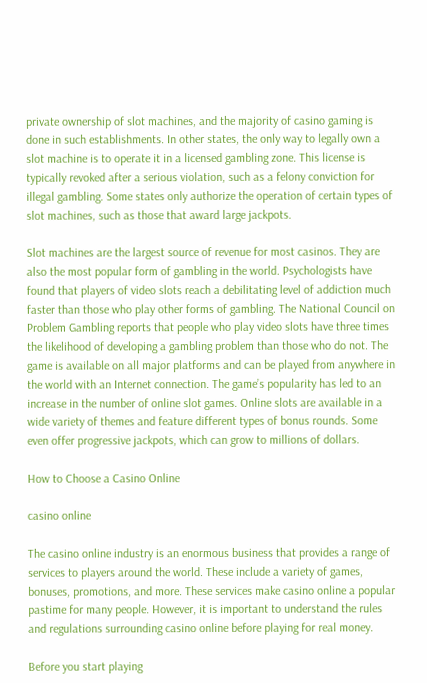private ownership of slot machines, and the majority of casino gaming is done in such establishments. In other states, the only way to legally own a slot machine is to operate it in a licensed gambling zone. This license is typically revoked after a serious violation, such as a felony conviction for illegal gambling. Some states only authorize the operation of certain types of slot machines, such as those that award large jackpots.

Slot machines are the largest source of revenue for most casinos. They are also the most popular form of gambling in the world. Psychologists have found that players of video slots reach a debilitating level of addiction much faster than those who play other forms of gambling. The National Council on Problem Gambling reports that people who play video slots have three times the likelihood of developing a gambling problem than those who do not. The game is available on all major platforms and can be played from anywhere in the world with an Internet connection. The game’s popularity has led to an increase in the number of online slot games. Online slots are available in a wide variety of themes and feature different types of bonus rounds. Some even offer progressive jackpots, which can grow to millions of dollars.

How to Choose a Casino Online

casino online

The casino online industry is an enormous business that provides a range of services to players around the world. These include a variety of games, bonuses, promotions, and more. These services make casino online a popular pastime for many people. However, it is important to understand the rules and regulations surrounding casino online before playing for real money.

Before you start playing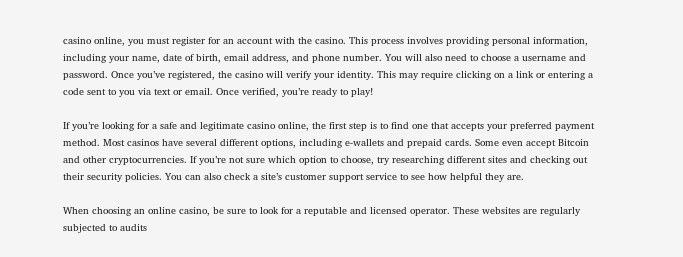casino online, you must register for an account with the casino. This process involves providing personal information, including your name, date of birth, email address, and phone number. You will also need to choose a username and password. Once you’ve registered, the casino will verify your identity. This may require clicking on a link or entering a code sent to you via text or email. Once verified, you’re ready to play!

If you’re looking for a safe and legitimate casino online, the first step is to find one that accepts your preferred payment method. Most casinos have several different options, including e-wallets and prepaid cards. Some even accept Bitcoin and other cryptocurrencies. If you’re not sure which option to choose, try researching different sites and checking out their security policies. You can also check a site’s customer support service to see how helpful they are.

When choosing an online casino, be sure to look for a reputable and licensed operator. These websites are regularly subjected to audits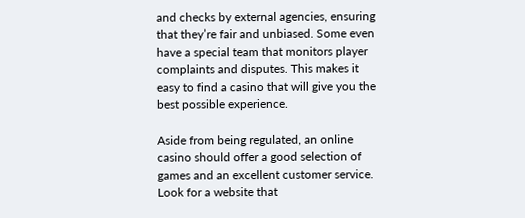and checks by external agencies, ensuring that they’re fair and unbiased. Some even have a special team that monitors player complaints and disputes. This makes it easy to find a casino that will give you the best possible experience.

Aside from being regulated, an online casino should offer a good selection of games and an excellent customer service. Look for a website that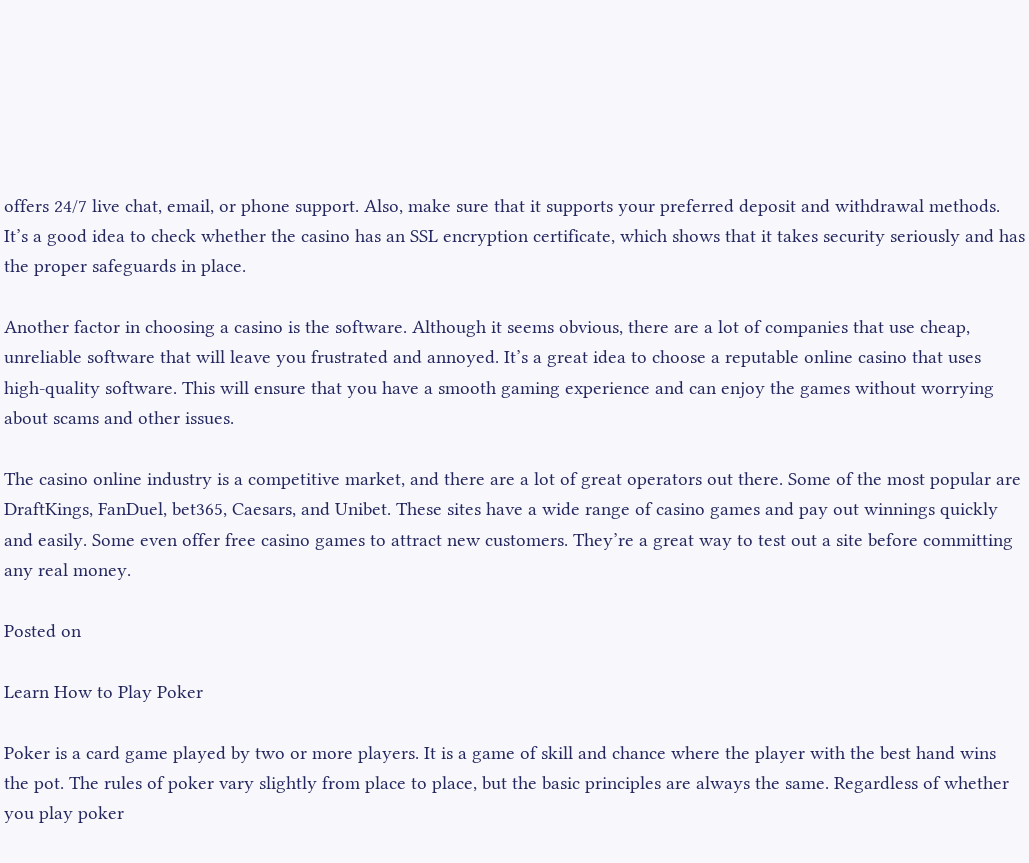offers 24/7 live chat, email, or phone support. Also, make sure that it supports your preferred deposit and withdrawal methods. It’s a good idea to check whether the casino has an SSL encryption certificate, which shows that it takes security seriously and has the proper safeguards in place.

Another factor in choosing a casino is the software. Although it seems obvious, there are a lot of companies that use cheap, unreliable software that will leave you frustrated and annoyed. It’s a great idea to choose a reputable online casino that uses high-quality software. This will ensure that you have a smooth gaming experience and can enjoy the games without worrying about scams and other issues.

The casino online industry is a competitive market, and there are a lot of great operators out there. Some of the most popular are DraftKings, FanDuel, bet365, Caesars, and Unibet. These sites have a wide range of casino games and pay out winnings quickly and easily. Some even offer free casino games to attract new customers. They’re a great way to test out a site before committing any real money.

Posted on

Learn How to Play Poker

Poker is a card game played by two or more players. It is a game of skill and chance where the player with the best hand wins the pot. The rules of poker vary slightly from place to place, but the basic principles are always the same. Regardless of whether you play poker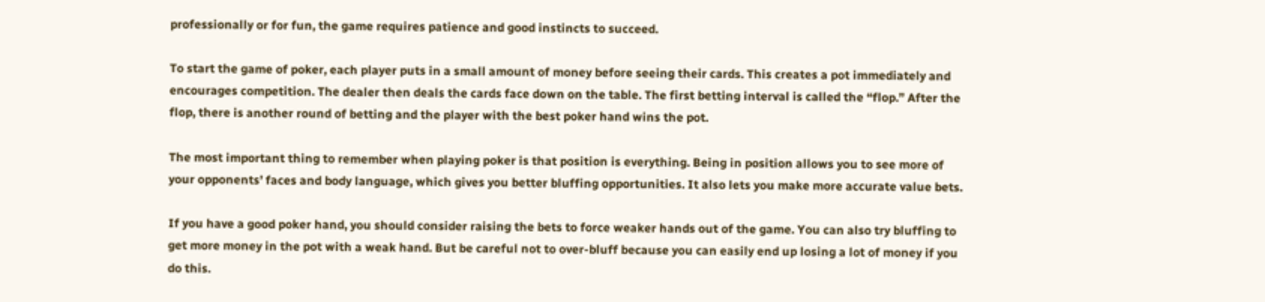professionally or for fun, the game requires patience and good instincts to succeed.

To start the game of poker, each player puts in a small amount of money before seeing their cards. This creates a pot immediately and encourages competition. The dealer then deals the cards face down on the table. The first betting interval is called the “flop.” After the flop, there is another round of betting and the player with the best poker hand wins the pot.

The most important thing to remember when playing poker is that position is everything. Being in position allows you to see more of your opponents’ faces and body language, which gives you better bluffing opportunities. It also lets you make more accurate value bets.

If you have a good poker hand, you should consider raising the bets to force weaker hands out of the game. You can also try bluffing to get more money in the pot with a weak hand. But be careful not to over-bluff because you can easily end up losing a lot of money if you do this.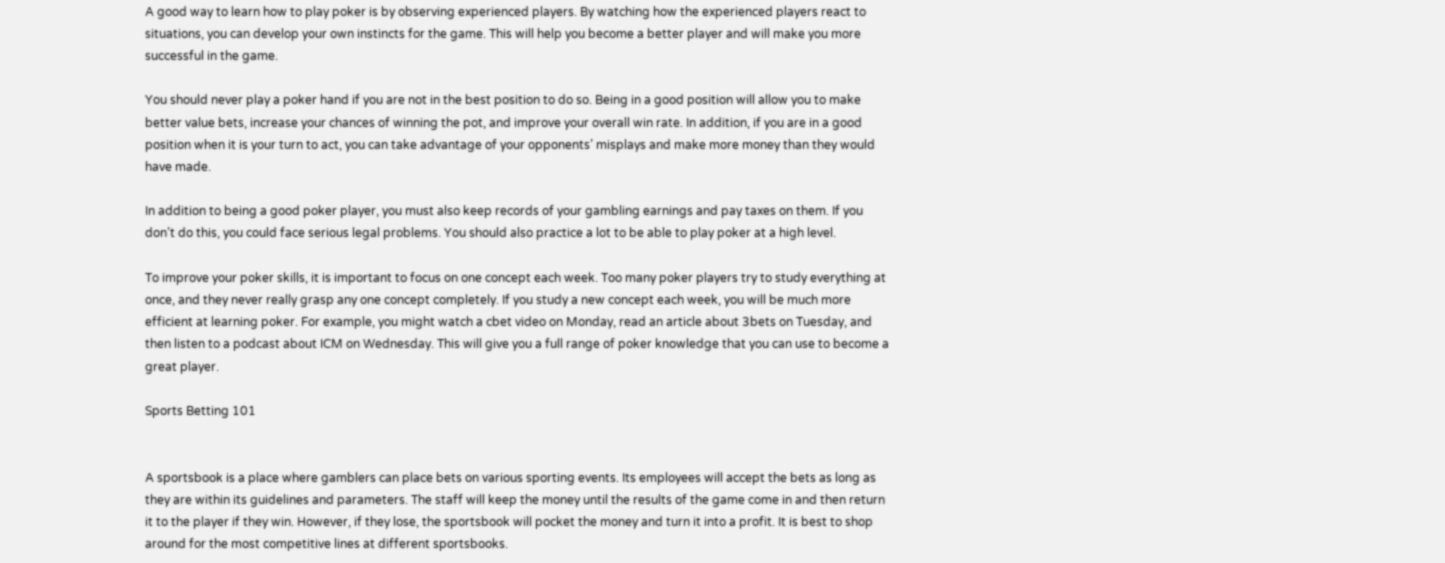A good way to learn how to play poker is by observing experienced players. By watching how the experienced players react to situations, you can develop your own instincts for the game. This will help you become a better player and will make you more successful in the game.

You should never play a poker hand if you are not in the best position to do so. Being in a good position will allow you to make better value bets, increase your chances of winning the pot, and improve your overall win rate. In addition, if you are in a good position when it is your turn to act, you can take advantage of your opponents’ misplays and make more money than they would have made.

In addition to being a good poker player, you must also keep records of your gambling earnings and pay taxes on them. If you don’t do this, you could face serious legal problems. You should also practice a lot to be able to play poker at a high level.

To improve your poker skills, it is important to focus on one concept each week. Too many poker players try to study everything at once, and they never really grasp any one concept completely. If you study a new concept each week, you will be much more efficient at learning poker. For example, you might watch a cbet video on Monday, read an article about 3bets on Tuesday, and then listen to a podcast about ICM on Wednesday. This will give you a full range of poker knowledge that you can use to become a great player.

Sports Betting 101


A sportsbook is a place where gamblers can place bets on various sporting events. Its employees will accept the bets as long as they are within its guidelines and parameters. The staff will keep the money until the results of the game come in and then return it to the player if they win. However, if they lose, the sportsbook will pocket the money and turn it into a profit. It is best to shop around for the most competitive lines at different sportsbooks.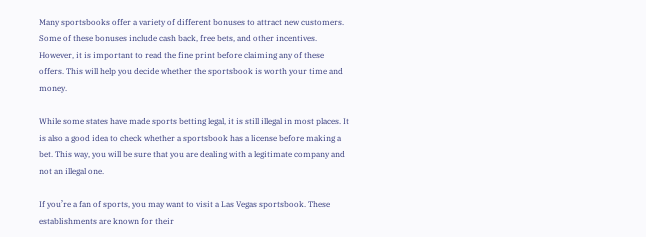Many sportsbooks offer a variety of different bonuses to attract new customers. Some of these bonuses include cash back, free bets, and other incentives. However, it is important to read the fine print before claiming any of these offers. This will help you decide whether the sportsbook is worth your time and money.

While some states have made sports betting legal, it is still illegal in most places. It is also a good idea to check whether a sportsbook has a license before making a bet. This way, you will be sure that you are dealing with a legitimate company and not an illegal one.

If you’re a fan of sports, you may want to visit a Las Vegas sportsbook. These establishments are known for their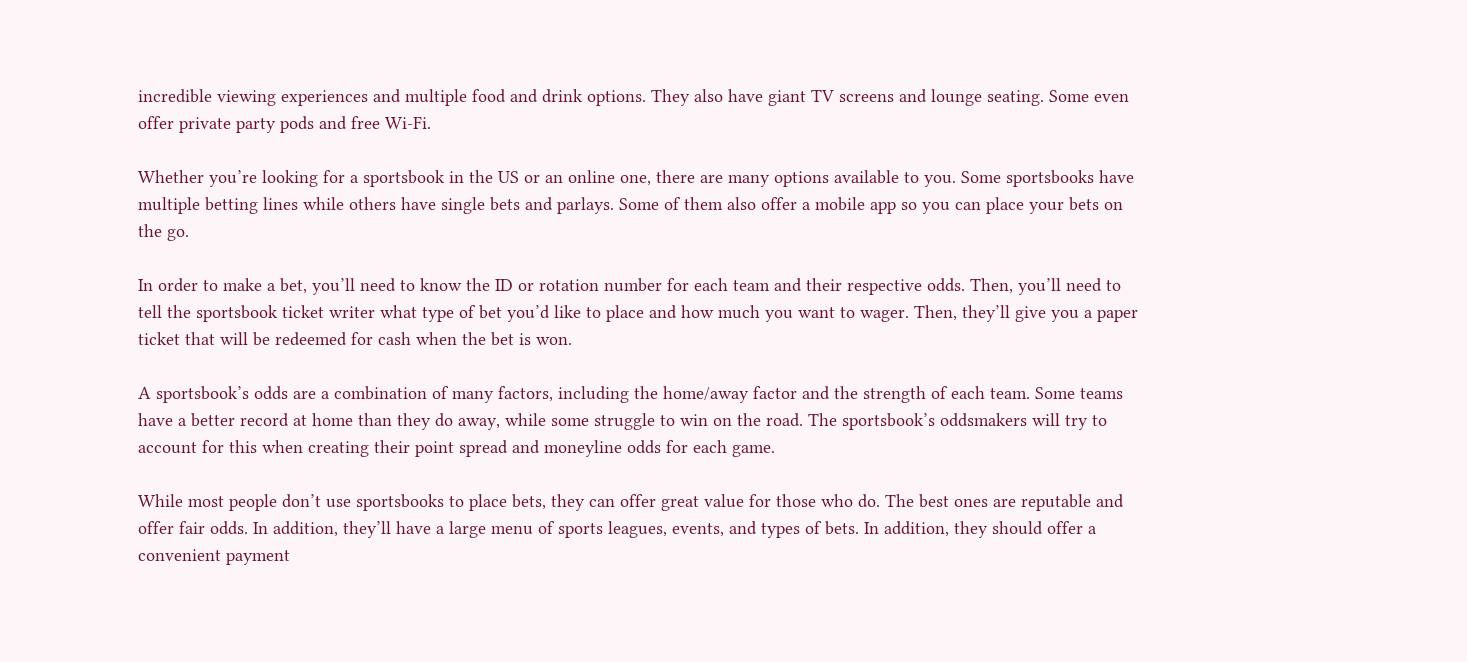incredible viewing experiences and multiple food and drink options. They also have giant TV screens and lounge seating. Some even offer private party pods and free Wi-Fi.

Whether you’re looking for a sportsbook in the US or an online one, there are many options available to you. Some sportsbooks have multiple betting lines while others have single bets and parlays. Some of them also offer a mobile app so you can place your bets on the go.

In order to make a bet, you’ll need to know the ID or rotation number for each team and their respective odds. Then, you’ll need to tell the sportsbook ticket writer what type of bet you’d like to place and how much you want to wager. Then, they’ll give you a paper ticket that will be redeemed for cash when the bet is won.

A sportsbook’s odds are a combination of many factors, including the home/away factor and the strength of each team. Some teams have a better record at home than they do away, while some struggle to win on the road. The sportsbook’s oddsmakers will try to account for this when creating their point spread and moneyline odds for each game.

While most people don’t use sportsbooks to place bets, they can offer great value for those who do. The best ones are reputable and offer fair odds. In addition, they’ll have a large menu of sports leagues, events, and types of bets. In addition, they should offer a convenient payment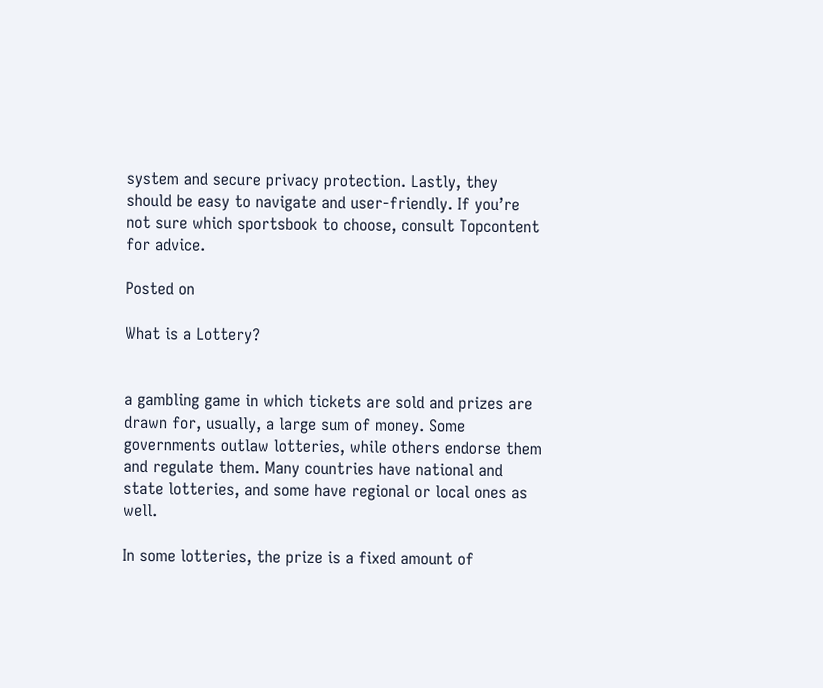system and secure privacy protection. Lastly, they should be easy to navigate and user-friendly. If you’re not sure which sportsbook to choose, consult Topcontent for advice.

Posted on

What is a Lottery?


a gambling game in which tickets are sold and prizes are drawn for, usually, a large sum of money. Some governments outlaw lotteries, while others endorse them and regulate them. Many countries have national and state lotteries, and some have regional or local ones as well.

In some lotteries, the prize is a fixed amount of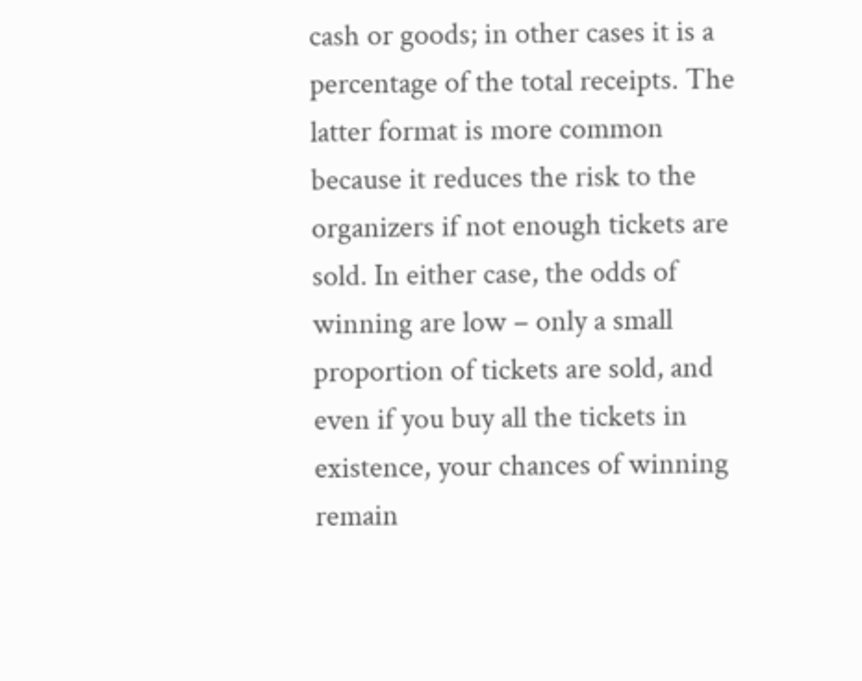cash or goods; in other cases it is a percentage of the total receipts. The latter format is more common because it reduces the risk to the organizers if not enough tickets are sold. In either case, the odds of winning are low – only a small proportion of tickets are sold, and even if you buy all the tickets in existence, your chances of winning remain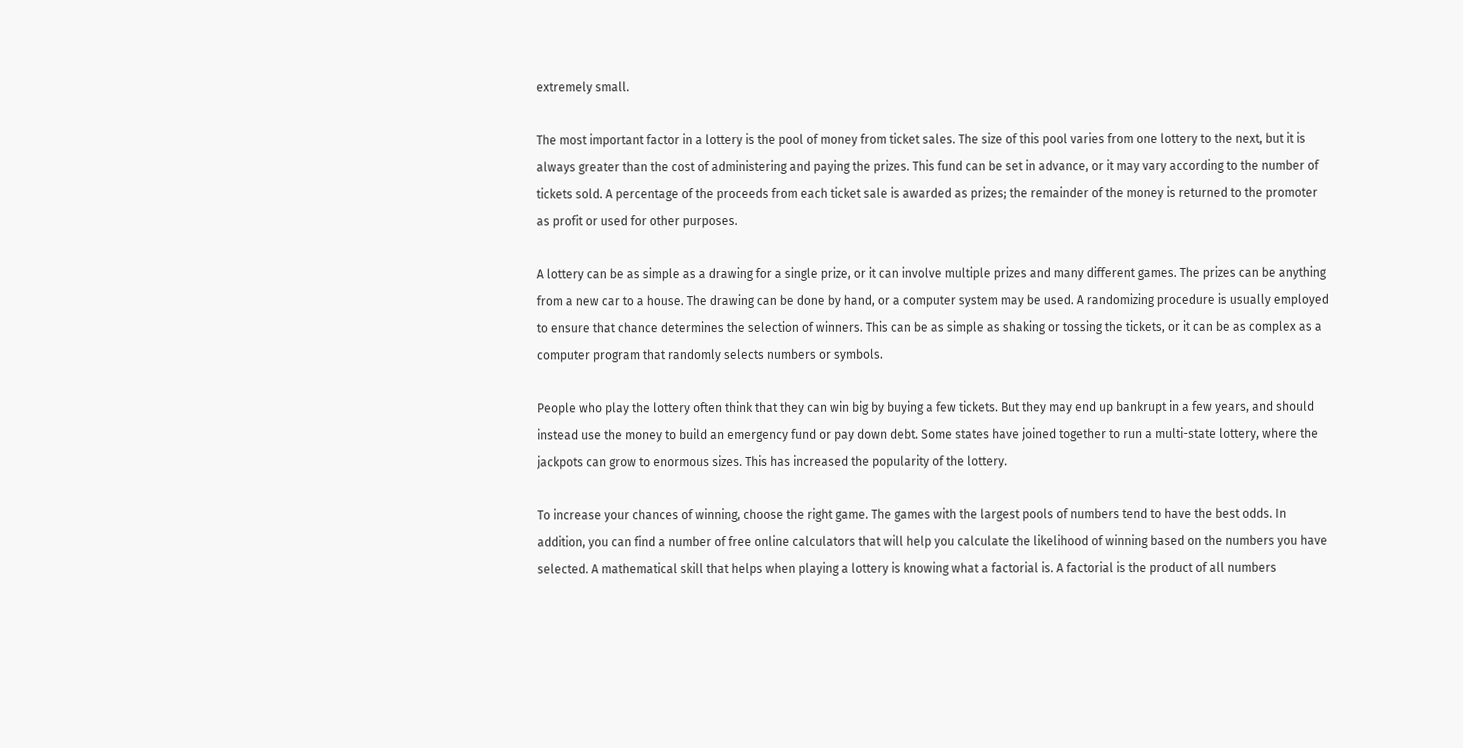extremely small.

The most important factor in a lottery is the pool of money from ticket sales. The size of this pool varies from one lottery to the next, but it is always greater than the cost of administering and paying the prizes. This fund can be set in advance, or it may vary according to the number of tickets sold. A percentage of the proceeds from each ticket sale is awarded as prizes; the remainder of the money is returned to the promoter as profit or used for other purposes.

A lottery can be as simple as a drawing for a single prize, or it can involve multiple prizes and many different games. The prizes can be anything from a new car to a house. The drawing can be done by hand, or a computer system may be used. A randomizing procedure is usually employed to ensure that chance determines the selection of winners. This can be as simple as shaking or tossing the tickets, or it can be as complex as a computer program that randomly selects numbers or symbols.

People who play the lottery often think that they can win big by buying a few tickets. But they may end up bankrupt in a few years, and should instead use the money to build an emergency fund or pay down debt. Some states have joined together to run a multi-state lottery, where the jackpots can grow to enormous sizes. This has increased the popularity of the lottery.

To increase your chances of winning, choose the right game. The games with the largest pools of numbers tend to have the best odds. In addition, you can find a number of free online calculators that will help you calculate the likelihood of winning based on the numbers you have selected. A mathematical skill that helps when playing a lottery is knowing what a factorial is. A factorial is the product of all numbers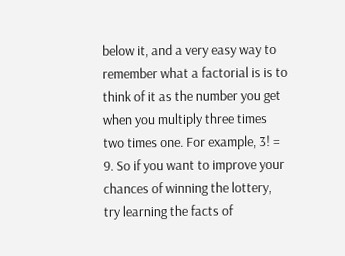below it, and a very easy way to remember what a factorial is is to think of it as the number you get when you multiply three times two times one. For example, 3! = 9. So if you want to improve your chances of winning the lottery, try learning the facts of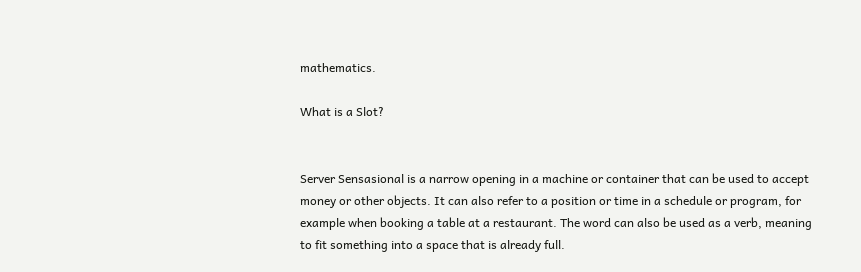mathematics.

What is a Slot?


Server Sensasional is a narrow opening in a machine or container that can be used to accept money or other objects. It can also refer to a position or time in a schedule or program, for example when booking a table at a restaurant. The word can also be used as a verb, meaning to fit something into a space that is already full.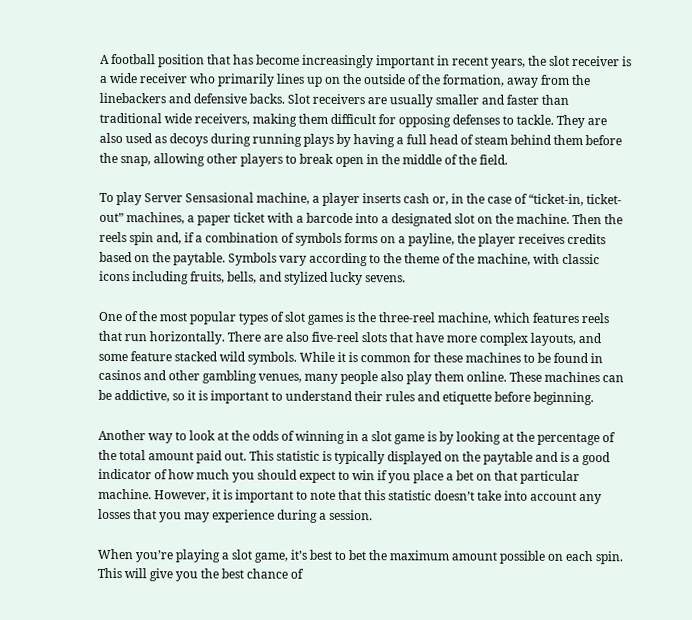A football position that has become increasingly important in recent years, the slot receiver is a wide receiver who primarily lines up on the outside of the formation, away from the linebackers and defensive backs. Slot receivers are usually smaller and faster than traditional wide receivers, making them difficult for opposing defenses to tackle. They are also used as decoys during running plays by having a full head of steam behind them before the snap, allowing other players to break open in the middle of the field.

To play Server Sensasional machine, a player inserts cash or, in the case of “ticket-in, ticket-out” machines, a paper ticket with a barcode into a designated slot on the machine. Then the reels spin and, if a combination of symbols forms on a payline, the player receives credits based on the paytable. Symbols vary according to the theme of the machine, with classic icons including fruits, bells, and stylized lucky sevens.

One of the most popular types of slot games is the three-reel machine, which features reels that run horizontally. There are also five-reel slots that have more complex layouts, and some feature stacked wild symbols. While it is common for these machines to be found in casinos and other gambling venues, many people also play them online. These machines can be addictive, so it is important to understand their rules and etiquette before beginning.

Another way to look at the odds of winning in a slot game is by looking at the percentage of the total amount paid out. This statistic is typically displayed on the paytable and is a good indicator of how much you should expect to win if you place a bet on that particular machine. However, it is important to note that this statistic doesn’t take into account any losses that you may experience during a session.

When you’re playing a slot game, it’s best to bet the maximum amount possible on each spin. This will give you the best chance of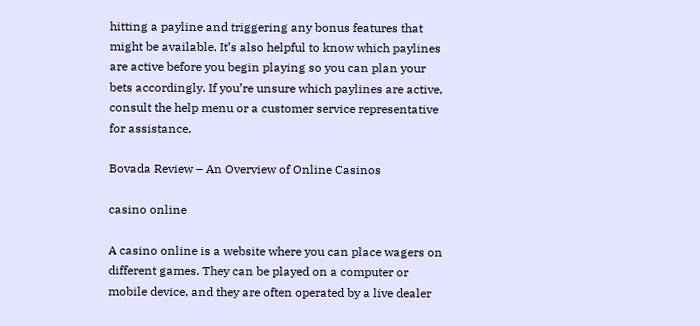hitting a payline and triggering any bonus features that might be available. It’s also helpful to know which paylines are active before you begin playing so you can plan your bets accordingly. If you’re unsure which paylines are active, consult the help menu or a customer service representative for assistance.

Bovada Review – An Overview of Online Casinos

casino online

A casino online is a website where you can place wagers on different games. They can be played on a computer or mobile device, and they are often operated by a live dealer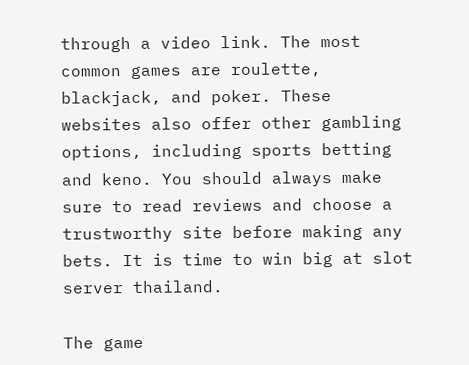through a video link. The most common games are roulette, blackjack, and poker. These websites also offer other gambling options, including sports betting and keno. You should always make sure to read reviews and choose a trustworthy site before making any bets. It is time to win big at slot server thailand.

The game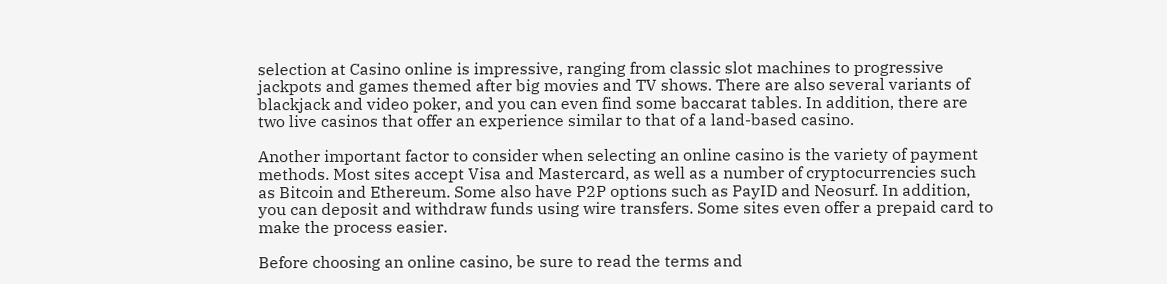selection at Casino online is impressive, ranging from classic slot machines to progressive jackpots and games themed after big movies and TV shows. There are also several variants of blackjack and video poker, and you can even find some baccarat tables. In addition, there are two live casinos that offer an experience similar to that of a land-based casino.

Another important factor to consider when selecting an online casino is the variety of payment methods. Most sites accept Visa and Mastercard, as well as a number of cryptocurrencies such as Bitcoin and Ethereum. Some also have P2P options such as PayID and Neosurf. In addition, you can deposit and withdraw funds using wire transfers. Some sites even offer a prepaid card to make the process easier.

Before choosing an online casino, be sure to read the terms and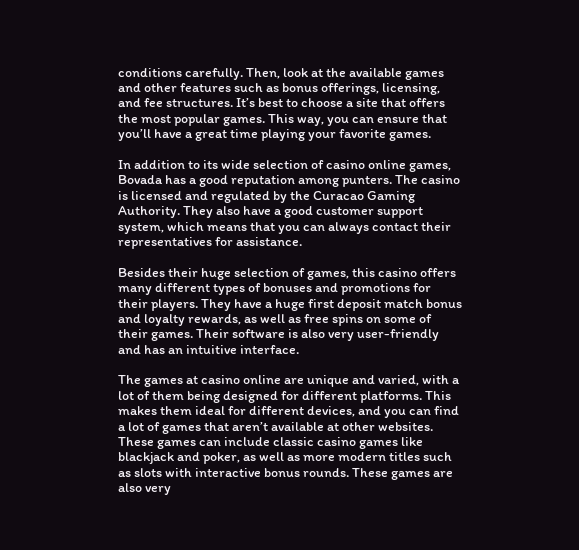conditions carefully. Then, look at the available games and other features such as bonus offerings, licensing, and fee structures. It’s best to choose a site that offers the most popular games. This way, you can ensure that you’ll have a great time playing your favorite games.

In addition to its wide selection of casino online games, Bovada has a good reputation among punters. The casino is licensed and regulated by the Curacao Gaming Authority. They also have a good customer support system, which means that you can always contact their representatives for assistance.

Besides their huge selection of games, this casino offers many different types of bonuses and promotions for their players. They have a huge first deposit match bonus and loyalty rewards, as well as free spins on some of their games. Their software is also very user-friendly and has an intuitive interface.

The games at casino online are unique and varied, with a lot of them being designed for different platforms. This makes them ideal for different devices, and you can find a lot of games that aren’t available at other websites. These games can include classic casino games like blackjack and poker, as well as more modern titles such as slots with interactive bonus rounds. These games are also very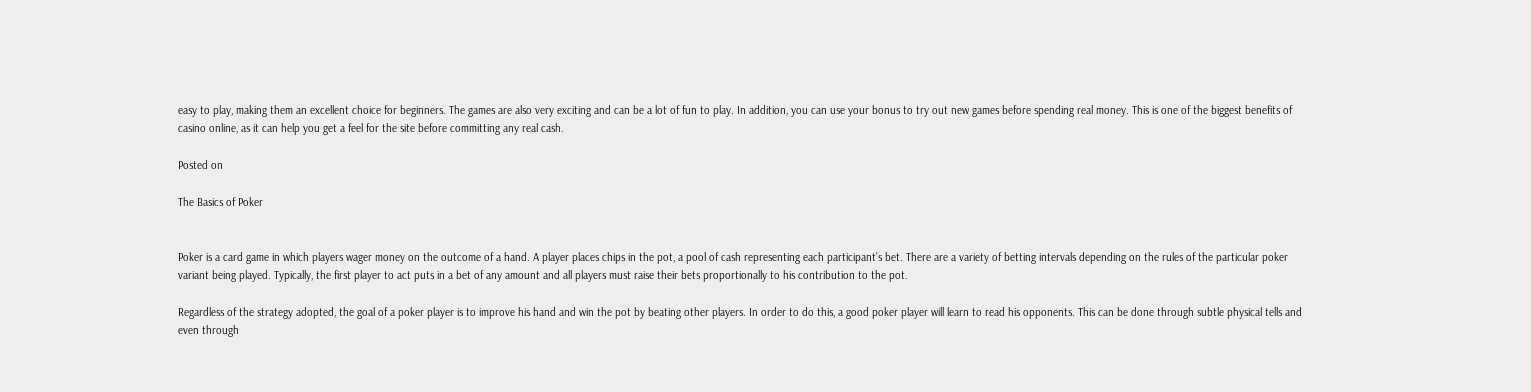easy to play, making them an excellent choice for beginners. The games are also very exciting and can be a lot of fun to play. In addition, you can use your bonus to try out new games before spending real money. This is one of the biggest benefits of casino online, as it can help you get a feel for the site before committing any real cash.

Posted on

The Basics of Poker


Poker is a card game in which players wager money on the outcome of a hand. A player places chips in the pot, a pool of cash representing each participant’s bet. There are a variety of betting intervals depending on the rules of the particular poker variant being played. Typically, the first player to act puts in a bet of any amount and all players must raise their bets proportionally to his contribution to the pot.

Regardless of the strategy adopted, the goal of a poker player is to improve his hand and win the pot by beating other players. In order to do this, a good poker player will learn to read his opponents. This can be done through subtle physical tells and even through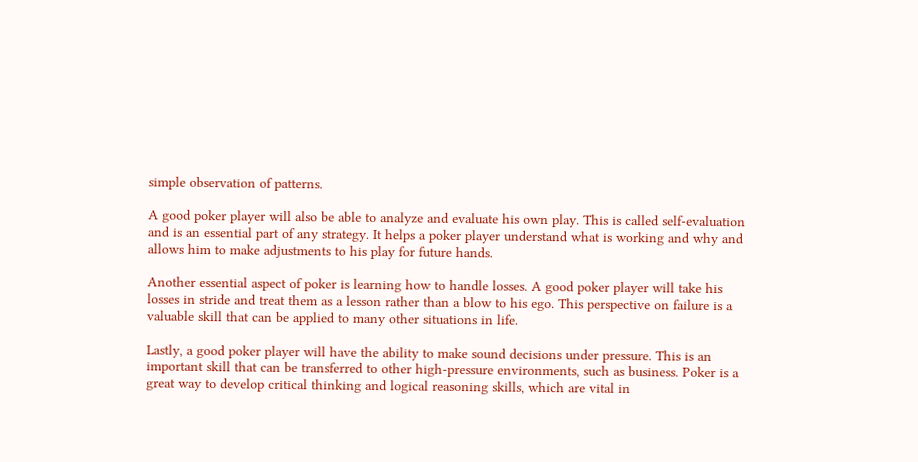simple observation of patterns.

A good poker player will also be able to analyze and evaluate his own play. This is called self-evaluation and is an essential part of any strategy. It helps a poker player understand what is working and why and allows him to make adjustments to his play for future hands.

Another essential aspect of poker is learning how to handle losses. A good poker player will take his losses in stride and treat them as a lesson rather than a blow to his ego. This perspective on failure is a valuable skill that can be applied to many other situations in life.

Lastly, a good poker player will have the ability to make sound decisions under pressure. This is an important skill that can be transferred to other high-pressure environments, such as business. Poker is a great way to develop critical thinking and logical reasoning skills, which are vital in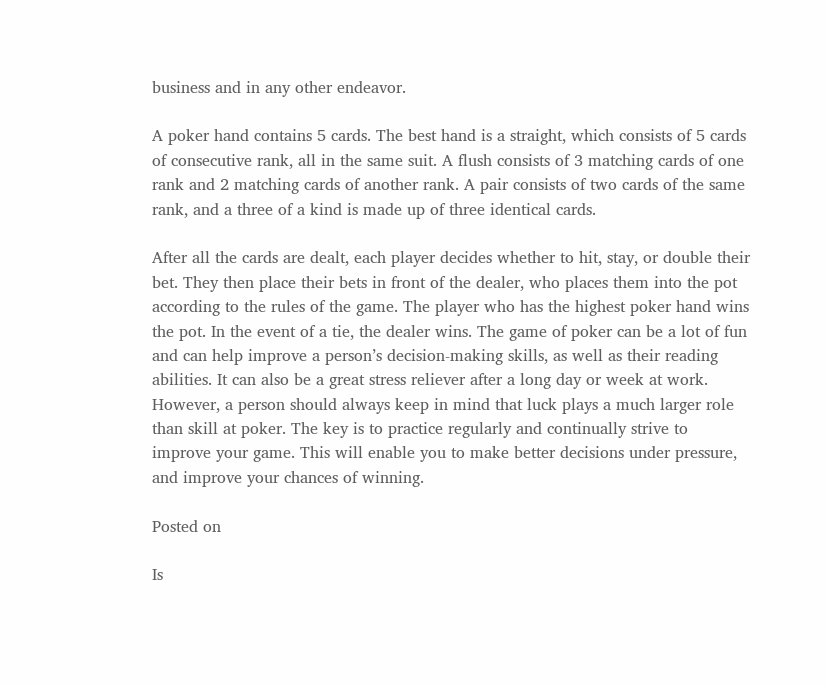business and in any other endeavor.

A poker hand contains 5 cards. The best hand is a straight, which consists of 5 cards of consecutive rank, all in the same suit. A flush consists of 3 matching cards of one rank and 2 matching cards of another rank. A pair consists of two cards of the same rank, and a three of a kind is made up of three identical cards.

After all the cards are dealt, each player decides whether to hit, stay, or double their bet. They then place their bets in front of the dealer, who places them into the pot according to the rules of the game. The player who has the highest poker hand wins the pot. In the event of a tie, the dealer wins. The game of poker can be a lot of fun and can help improve a person’s decision-making skills, as well as their reading abilities. It can also be a great stress reliever after a long day or week at work. However, a person should always keep in mind that luck plays a much larger role than skill at poker. The key is to practice regularly and continually strive to improve your game. This will enable you to make better decisions under pressure, and improve your chances of winning.

Posted on

Is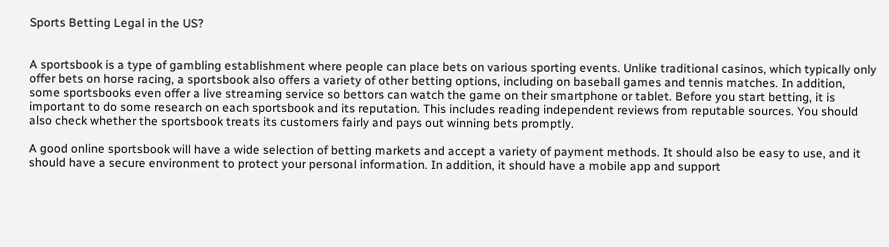Sports Betting Legal in the US?


A sportsbook is a type of gambling establishment where people can place bets on various sporting events. Unlike traditional casinos, which typically only offer bets on horse racing, a sportsbook also offers a variety of other betting options, including on baseball games and tennis matches. In addition, some sportsbooks even offer a live streaming service so bettors can watch the game on their smartphone or tablet. Before you start betting, it is important to do some research on each sportsbook and its reputation. This includes reading independent reviews from reputable sources. You should also check whether the sportsbook treats its customers fairly and pays out winning bets promptly.

A good online sportsbook will have a wide selection of betting markets and accept a variety of payment methods. It should also be easy to use, and it should have a secure environment to protect your personal information. In addition, it should have a mobile app and support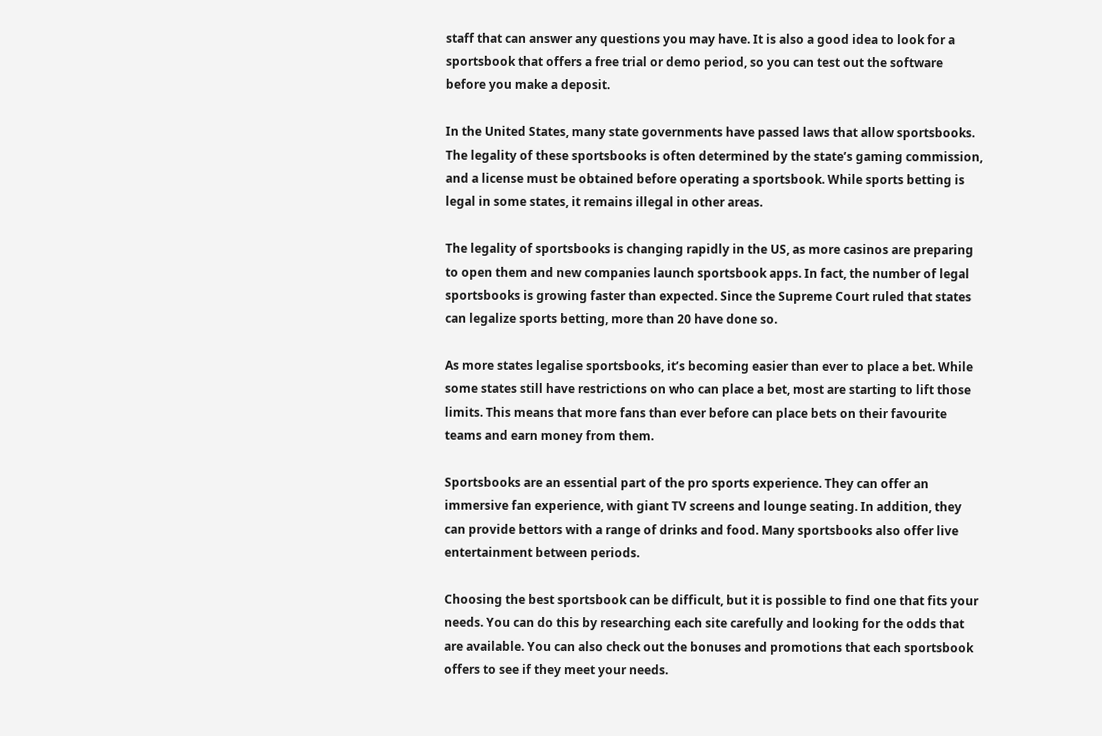staff that can answer any questions you may have. It is also a good idea to look for a sportsbook that offers a free trial or demo period, so you can test out the software before you make a deposit.

In the United States, many state governments have passed laws that allow sportsbooks. The legality of these sportsbooks is often determined by the state’s gaming commission, and a license must be obtained before operating a sportsbook. While sports betting is legal in some states, it remains illegal in other areas.

The legality of sportsbooks is changing rapidly in the US, as more casinos are preparing to open them and new companies launch sportsbook apps. In fact, the number of legal sportsbooks is growing faster than expected. Since the Supreme Court ruled that states can legalize sports betting, more than 20 have done so.

As more states legalise sportsbooks, it’s becoming easier than ever to place a bet. While some states still have restrictions on who can place a bet, most are starting to lift those limits. This means that more fans than ever before can place bets on their favourite teams and earn money from them.

Sportsbooks are an essential part of the pro sports experience. They can offer an immersive fan experience, with giant TV screens and lounge seating. In addition, they can provide bettors with a range of drinks and food. Many sportsbooks also offer live entertainment between periods.

Choosing the best sportsbook can be difficult, but it is possible to find one that fits your needs. You can do this by researching each site carefully and looking for the odds that are available. You can also check out the bonuses and promotions that each sportsbook offers to see if they meet your needs.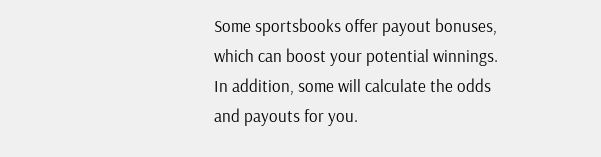Some sportsbooks offer payout bonuses, which can boost your potential winnings. In addition, some will calculate the odds and payouts for you.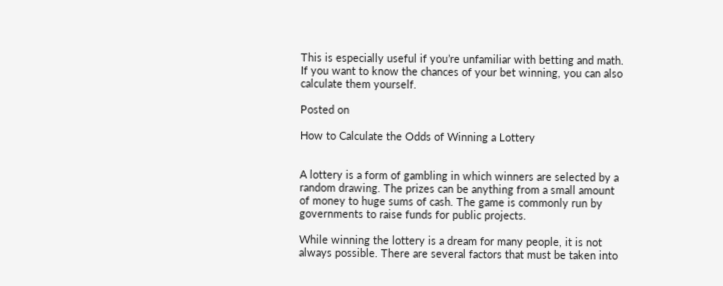This is especially useful if you’re unfamiliar with betting and math. If you want to know the chances of your bet winning, you can also calculate them yourself.

Posted on

How to Calculate the Odds of Winning a Lottery


A lottery is a form of gambling in which winners are selected by a random drawing. The prizes can be anything from a small amount of money to huge sums of cash. The game is commonly run by governments to raise funds for public projects.

While winning the lottery is a dream for many people, it is not always possible. There are several factors that must be taken into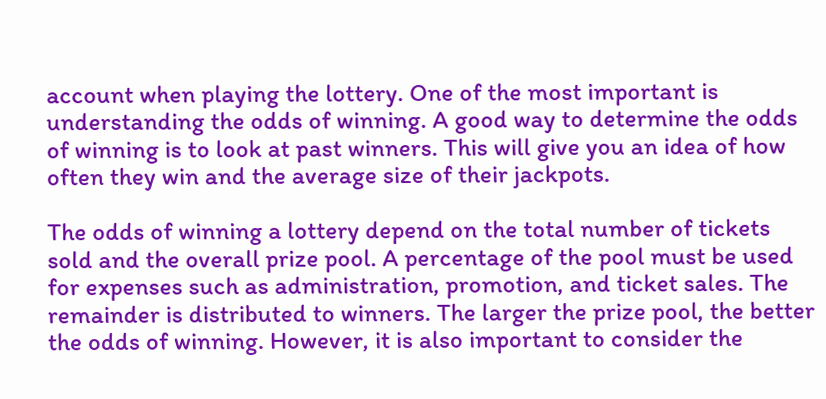account when playing the lottery. One of the most important is understanding the odds of winning. A good way to determine the odds of winning is to look at past winners. This will give you an idea of how often they win and the average size of their jackpots.

The odds of winning a lottery depend on the total number of tickets sold and the overall prize pool. A percentage of the pool must be used for expenses such as administration, promotion, and ticket sales. The remainder is distributed to winners. The larger the prize pool, the better the odds of winning. However, it is also important to consider the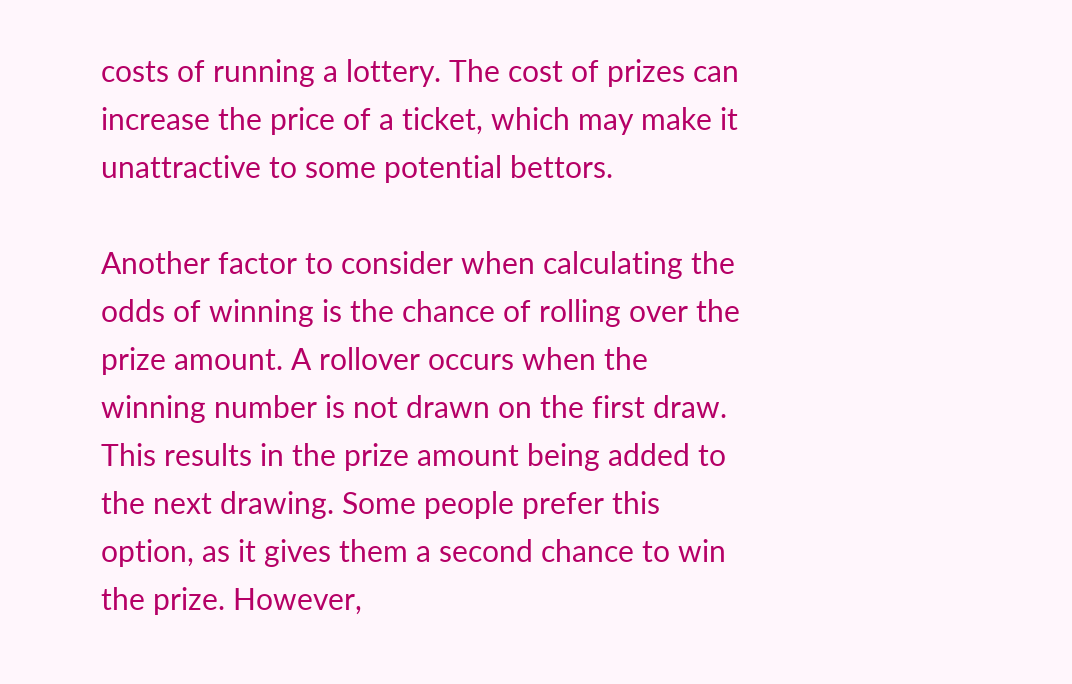costs of running a lottery. The cost of prizes can increase the price of a ticket, which may make it unattractive to some potential bettors.

Another factor to consider when calculating the odds of winning is the chance of rolling over the prize amount. A rollover occurs when the winning number is not drawn on the first draw. This results in the prize amount being added to the next drawing. Some people prefer this option, as it gives them a second chance to win the prize. However,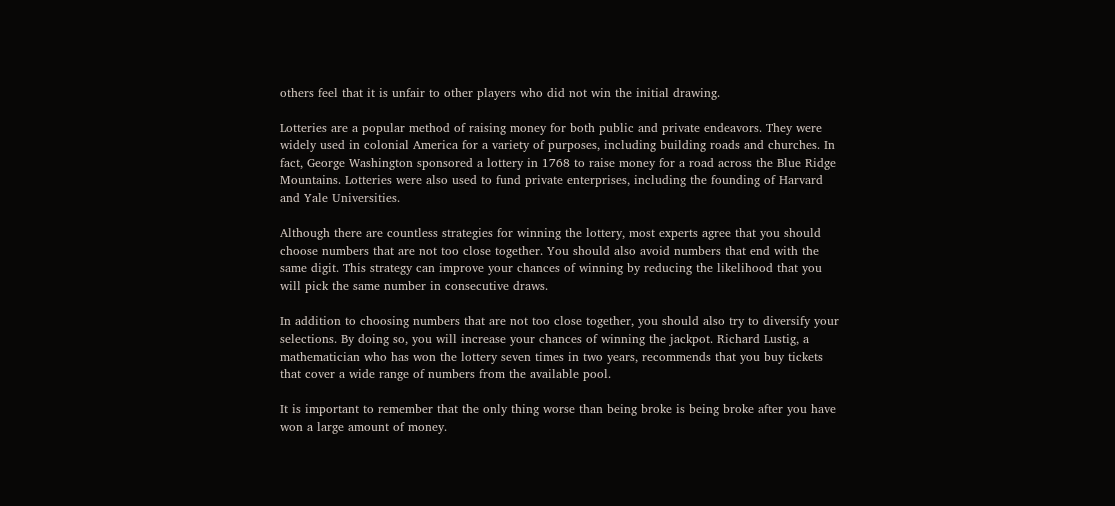others feel that it is unfair to other players who did not win the initial drawing.

Lotteries are a popular method of raising money for both public and private endeavors. They were widely used in colonial America for a variety of purposes, including building roads and churches. In fact, George Washington sponsored a lottery in 1768 to raise money for a road across the Blue Ridge Mountains. Lotteries were also used to fund private enterprises, including the founding of Harvard and Yale Universities.

Although there are countless strategies for winning the lottery, most experts agree that you should choose numbers that are not too close together. You should also avoid numbers that end with the same digit. This strategy can improve your chances of winning by reducing the likelihood that you will pick the same number in consecutive draws.

In addition to choosing numbers that are not too close together, you should also try to diversify your selections. By doing so, you will increase your chances of winning the jackpot. Richard Lustig, a mathematician who has won the lottery seven times in two years, recommends that you buy tickets that cover a wide range of numbers from the available pool.

It is important to remember that the only thing worse than being broke is being broke after you have won a large amount of money.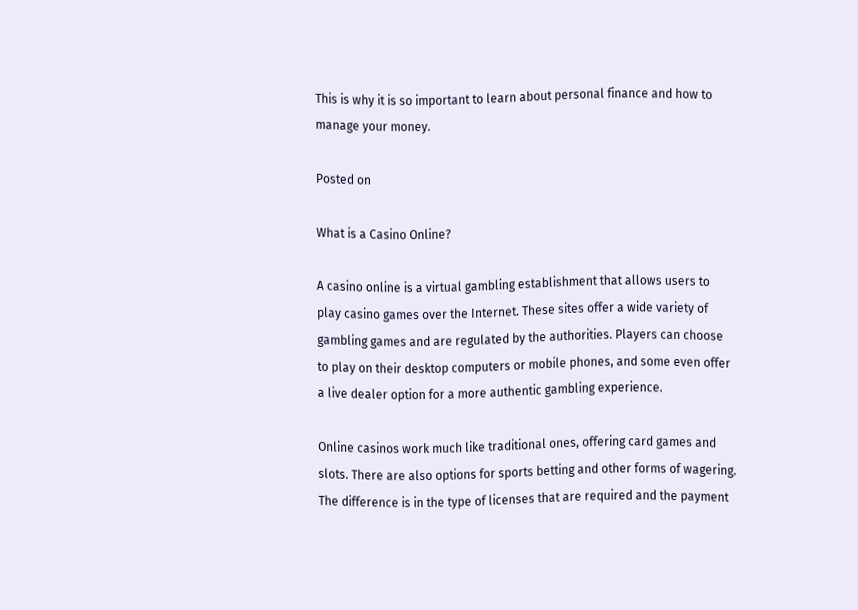This is why it is so important to learn about personal finance and how to manage your money.

Posted on

What is a Casino Online?

A casino online is a virtual gambling establishment that allows users to play casino games over the Internet. These sites offer a wide variety of gambling games and are regulated by the authorities. Players can choose to play on their desktop computers or mobile phones, and some even offer a live dealer option for a more authentic gambling experience.

Online casinos work much like traditional ones, offering card games and slots. There are also options for sports betting and other forms of wagering. The difference is in the type of licenses that are required and the payment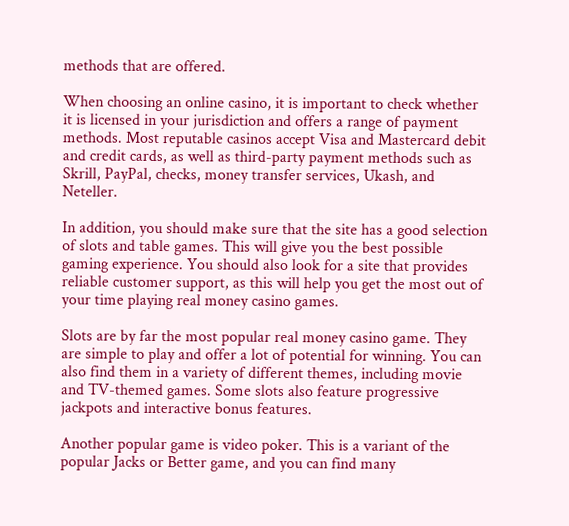methods that are offered.

When choosing an online casino, it is important to check whether it is licensed in your jurisdiction and offers a range of payment methods. Most reputable casinos accept Visa and Mastercard debit and credit cards, as well as third-party payment methods such as Skrill, PayPal, checks, money transfer services, Ukash, and Neteller.

In addition, you should make sure that the site has a good selection of slots and table games. This will give you the best possible gaming experience. You should also look for a site that provides reliable customer support, as this will help you get the most out of your time playing real money casino games.

Slots are by far the most popular real money casino game. They are simple to play and offer a lot of potential for winning. You can also find them in a variety of different themes, including movie and TV-themed games. Some slots also feature progressive jackpots and interactive bonus features.

Another popular game is video poker. This is a variant of the popular Jacks or Better game, and you can find many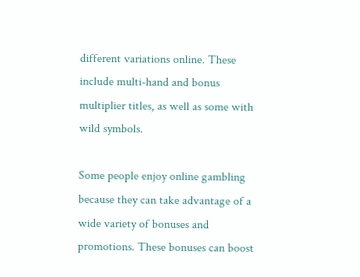different variations online. These include multi-hand and bonus multiplier titles, as well as some with wild symbols.

Some people enjoy online gambling because they can take advantage of a wide variety of bonuses and promotions. These bonuses can boost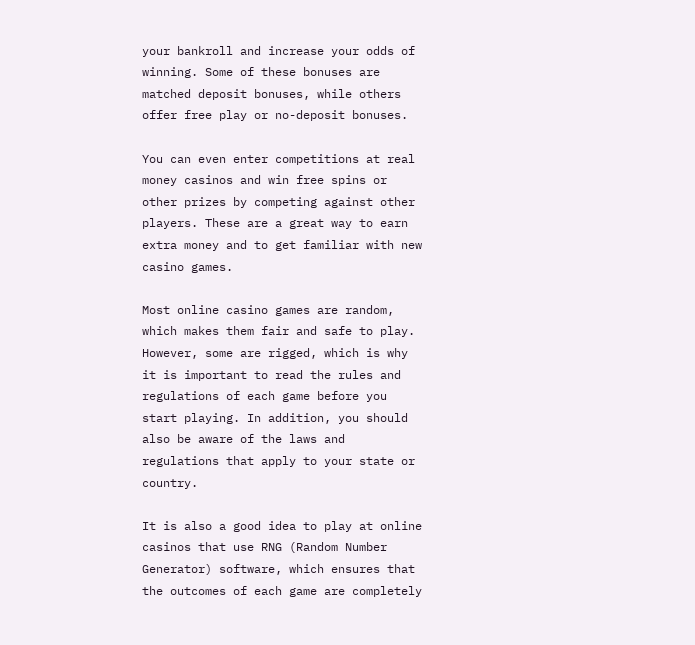your bankroll and increase your odds of winning. Some of these bonuses are matched deposit bonuses, while others offer free play or no-deposit bonuses.

You can even enter competitions at real money casinos and win free spins or other prizes by competing against other players. These are a great way to earn extra money and to get familiar with new casino games.

Most online casino games are random, which makes them fair and safe to play. However, some are rigged, which is why it is important to read the rules and regulations of each game before you start playing. In addition, you should also be aware of the laws and regulations that apply to your state or country.

It is also a good idea to play at online casinos that use RNG (Random Number Generator) software, which ensures that the outcomes of each game are completely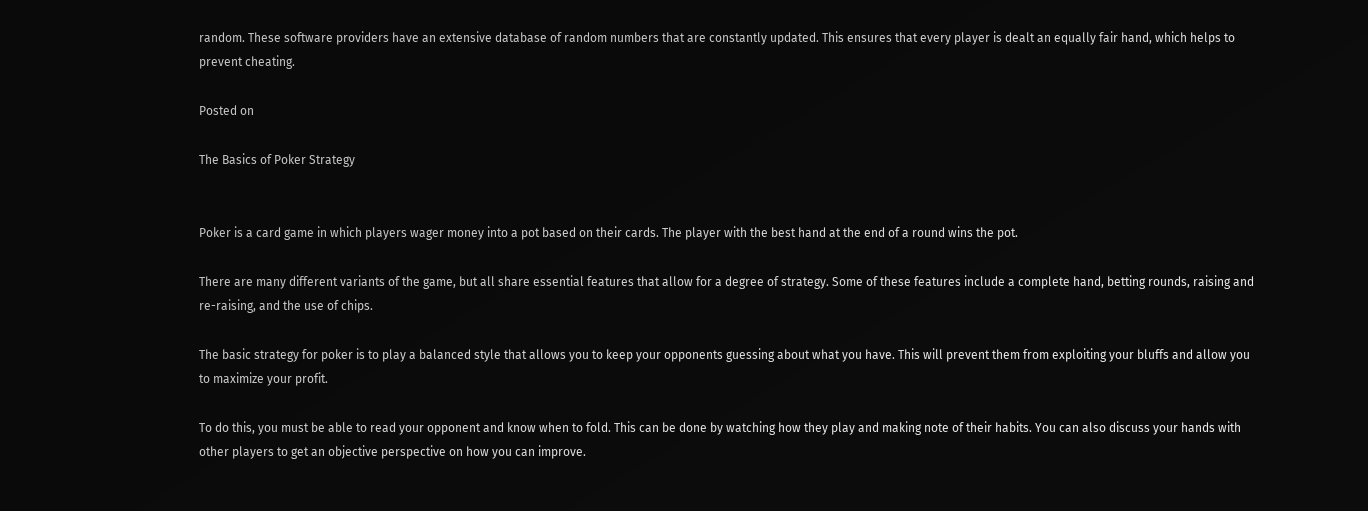random. These software providers have an extensive database of random numbers that are constantly updated. This ensures that every player is dealt an equally fair hand, which helps to prevent cheating.

Posted on

The Basics of Poker Strategy


Poker is a card game in which players wager money into a pot based on their cards. The player with the best hand at the end of a round wins the pot.

There are many different variants of the game, but all share essential features that allow for a degree of strategy. Some of these features include a complete hand, betting rounds, raising and re-raising, and the use of chips.

The basic strategy for poker is to play a balanced style that allows you to keep your opponents guessing about what you have. This will prevent them from exploiting your bluffs and allow you to maximize your profit.

To do this, you must be able to read your opponent and know when to fold. This can be done by watching how they play and making note of their habits. You can also discuss your hands with other players to get an objective perspective on how you can improve.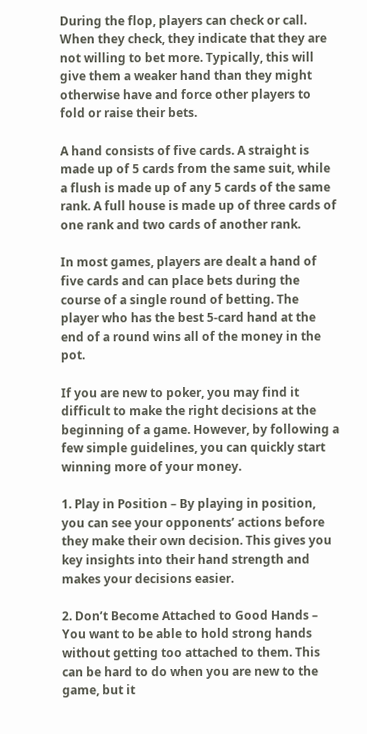During the flop, players can check or call. When they check, they indicate that they are not willing to bet more. Typically, this will give them a weaker hand than they might otherwise have and force other players to fold or raise their bets.

A hand consists of five cards. A straight is made up of 5 cards from the same suit, while a flush is made up of any 5 cards of the same rank. A full house is made up of three cards of one rank and two cards of another rank.

In most games, players are dealt a hand of five cards and can place bets during the course of a single round of betting. The player who has the best 5-card hand at the end of a round wins all of the money in the pot.

If you are new to poker, you may find it difficult to make the right decisions at the beginning of a game. However, by following a few simple guidelines, you can quickly start winning more of your money.

1. Play in Position – By playing in position, you can see your opponents’ actions before they make their own decision. This gives you key insights into their hand strength and makes your decisions easier.

2. Don’t Become Attached to Good Hands – You want to be able to hold strong hands without getting too attached to them. This can be hard to do when you are new to the game, but it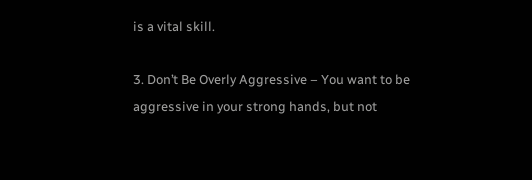is a vital skill.

3. Don’t Be Overly Aggressive – You want to be aggressive in your strong hands, but not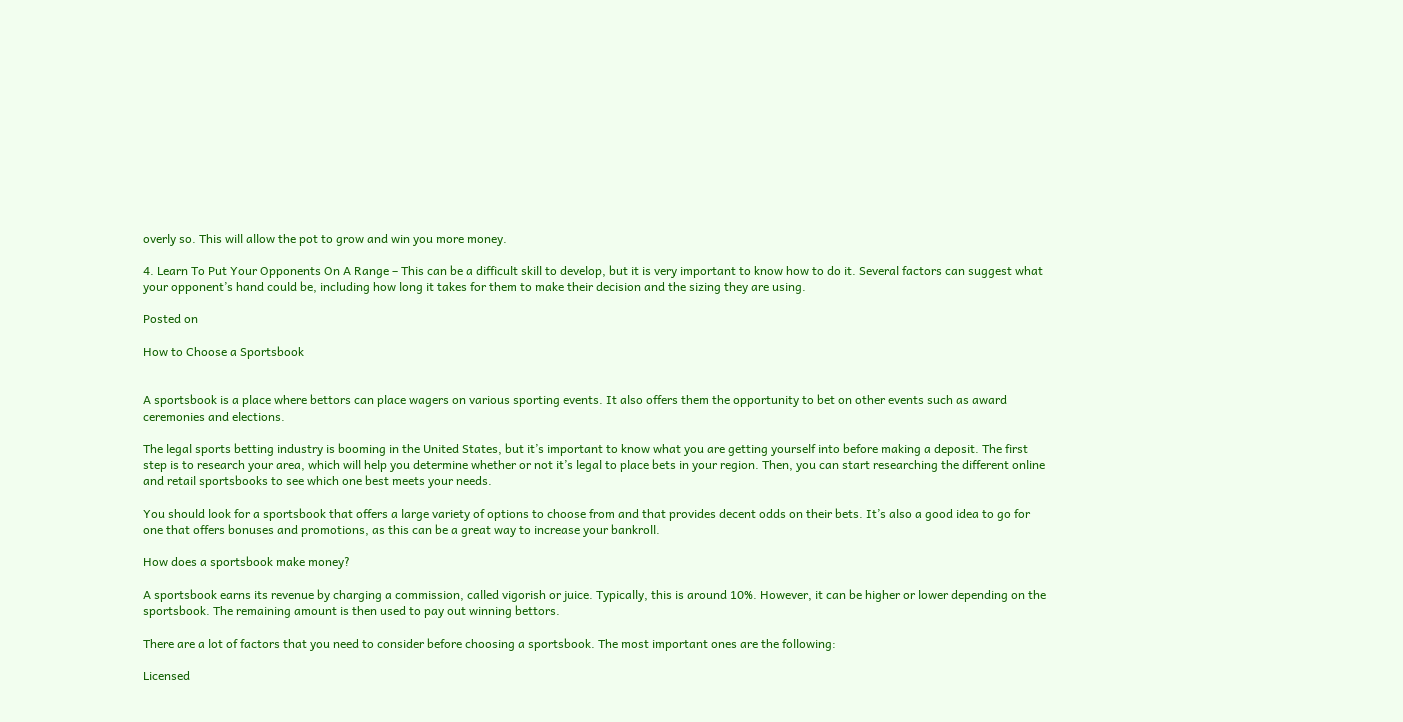overly so. This will allow the pot to grow and win you more money.

4. Learn To Put Your Opponents On A Range – This can be a difficult skill to develop, but it is very important to know how to do it. Several factors can suggest what your opponent’s hand could be, including how long it takes for them to make their decision and the sizing they are using.

Posted on

How to Choose a Sportsbook


A sportsbook is a place where bettors can place wagers on various sporting events. It also offers them the opportunity to bet on other events such as award ceremonies and elections.

The legal sports betting industry is booming in the United States, but it’s important to know what you are getting yourself into before making a deposit. The first step is to research your area, which will help you determine whether or not it’s legal to place bets in your region. Then, you can start researching the different online and retail sportsbooks to see which one best meets your needs.

You should look for a sportsbook that offers a large variety of options to choose from and that provides decent odds on their bets. It’s also a good idea to go for one that offers bonuses and promotions, as this can be a great way to increase your bankroll.

How does a sportsbook make money?

A sportsbook earns its revenue by charging a commission, called vigorish or juice. Typically, this is around 10%. However, it can be higher or lower depending on the sportsbook. The remaining amount is then used to pay out winning bettors.

There are a lot of factors that you need to consider before choosing a sportsbook. The most important ones are the following:

Licensed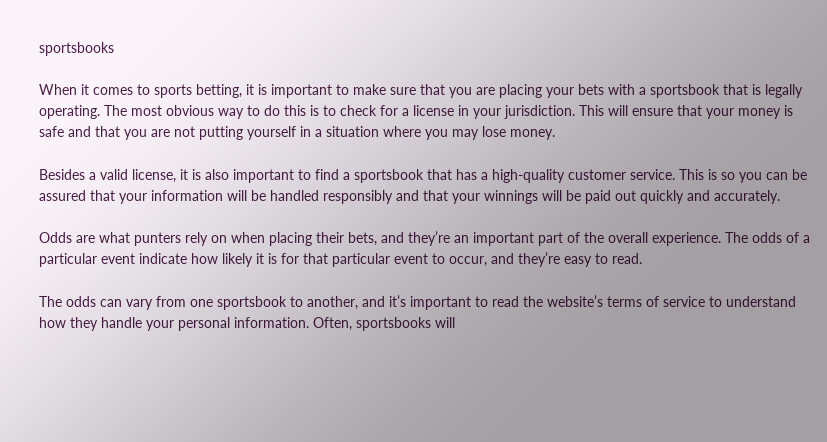sportsbooks

When it comes to sports betting, it is important to make sure that you are placing your bets with a sportsbook that is legally operating. The most obvious way to do this is to check for a license in your jurisdiction. This will ensure that your money is safe and that you are not putting yourself in a situation where you may lose money.

Besides a valid license, it is also important to find a sportsbook that has a high-quality customer service. This is so you can be assured that your information will be handled responsibly and that your winnings will be paid out quickly and accurately.

Odds are what punters rely on when placing their bets, and they’re an important part of the overall experience. The odds of a particular event indicate how likely it is for that particular event to occur, and they’re easy to read.

The odds can vary from one sportsbook to another, and it’s important to read the website’s terms of service to understand how they handle your personal information. Often, sportsbooks will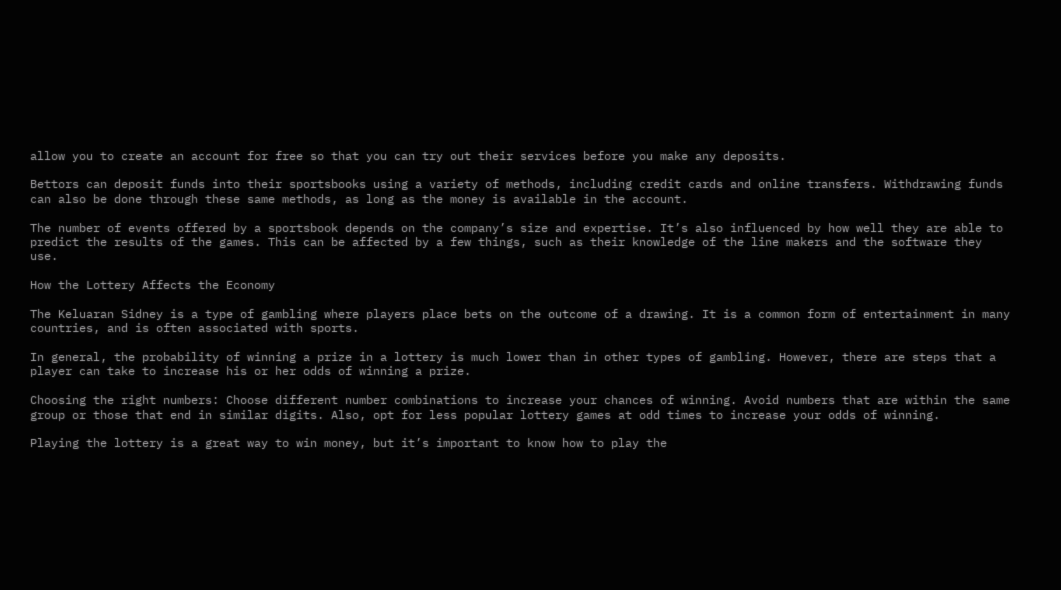allow you to create an account for free so that you can try out their services before you make any deposits.

Bettors can deposit funds into their sportsbooks using a variety of methods, including credit cards and online transfers. Withdrawing funds can also be done through these same methods, as long as the money is available in the account.

The number of events offered by a sportsbook depends on the company’s size and expertise. It’s also influenced by how well they are able to predict the results of the games. This can be affected by a few things, such as their knowledge of the line makers and the software they use.

How the Lottery Affects the Economy

The Keluaran Sidney is a type of gambling where players place bets on the outcome of a drawing. It is a common form of entertainment in many countries, and is often associated with sports.

In general, the probability of winning a prize in a lottery is much lower than in other types of gambling. However, there are steps that a player can take to increase his or her odds of winning a prize.

Choosing the right numbers: Choose different number combinations to increase your chances of winning. Avoid numbers that are within the same group or those that end in similar digits. Also, opt for less popular lottery games at odd times to increase your odds of winning.

Playing the lottery is a great way to win money, but it’s important to know how to play the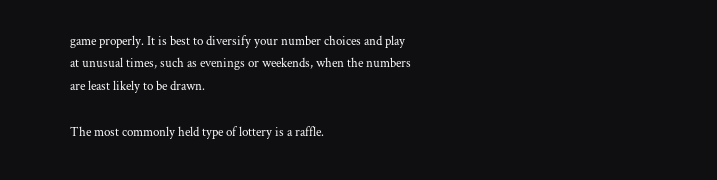game properly. It is best to diversify your number choices and play at unusual times, such as evenings or weekends, when the numbers are least likely to be drawn.

The most commonly held type of lottery is a raffle.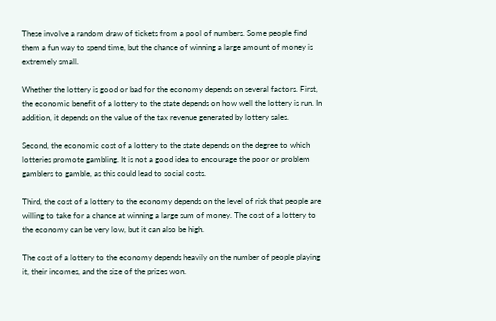These involve a random draw of tickets from a pool of numbers. Some people find them a fun way to spend time, but the chance of winning a large amount of money is extremely small.

Whether the lottery is good or bad for the economy depends on several factors. First, the economic benefit of a lottery to the state depends on how well the lottery is run. In addition, it depends on the value of the tax revenue generated by lottery sales.

Second, the economic cost of a lottery to the state depends on the degree to which lotteries promote gambling. It is not a good idea to encourage the poor or problem gamblers to gamble, as this could lead to social costs.

Third, the cost of a lottery to the economy depends on the level of risk that people are willing to take for a chance at winning a large sum of money. The cost of a lottery to the economy can be very low, but it can also be high.

The cost of a lottery to the economy depends heavily on the number of people playing it, their incomes, and the size of the prizes won.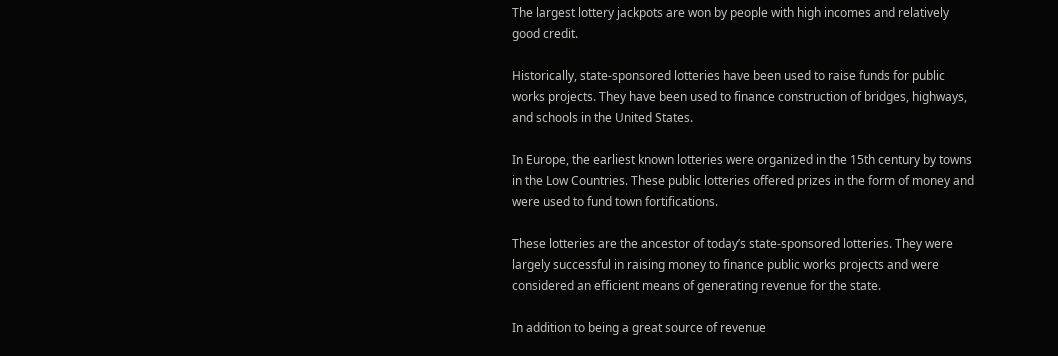The largest lottery jackpots are won by people with high incomes and relatively good credit.

Historically, state-sponsored lotteries have been used to raise funds for public works projects. They have been used to finance construction of bridges, highways, and schools in the United States.

In Europe, the earliest known lotteries were organized in the 15th century by towns in the Low Countries. These public lotteries offered prizes in the form of money and were used to fund town fortifications.

These lotteries are the ancestor of today’s state-sponsored lotteries. They were largely successful in raising money to finance public works projects and were considered an efficient means of generating revenue for the state.

In addition to being a great source of revenue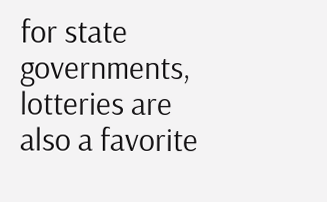for state governments, lotteries are also a favorite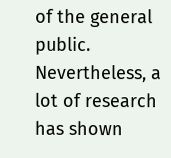of the general public. Nevertheless, a lot of research has shown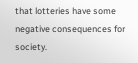that lotteries have some negative consequences for society.